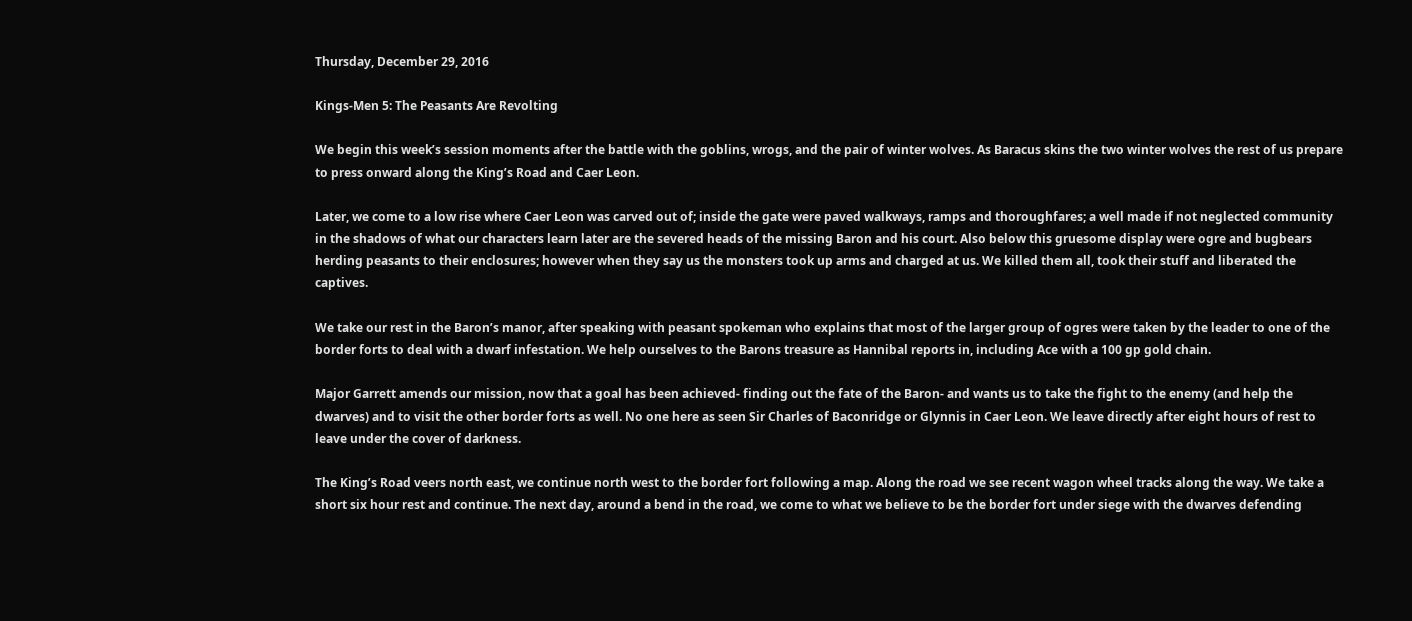Thursday, December 29, 2016

Kings-Men 5: The Peasants Are Revolting

We begin this week’s session moments after the battle with the goblins, wrogs, and the pair of winter wolves. As Baracus skins the two winter wolves the rest of us prepare to press onward along the King’s Road and Caer Leon.

Later, we come to a low rise where Caer Leon was carved out of; inside the gate were paved walkways, ramps and thoroughfares; a well made if not neglected community in the shadows of what our characters learn later are the severed heads of the missing Baron and his court. Also below this gruesome display were ogre and bugbears herding peasants to their enclosures; however when they say us the monsters took up arms and charged at us. We killed them all, took their stuff and liberated the captives.

We take our rest in the Baron’s manor, after speaking with peasant spokeman who explains that most of the larger group of ogres were taken by the leader to one of the border forts to deal with a dwarf infestation. We help ourselves to the Barons treasure as Hannibal reports in, including Ace with a 100 gp gold chain.

Major Garrett amends our mission, now that a goal has been achieved- finding out the fate of the Baron- and wants us to take the fight to the enemy (and help the dwarves) and to visit the other border forts as well. No one here as seen Sir Charles of Baconridge or Glynnis in Caer Leon. We leave directly after eight hours of rest to leave under the cover of darkness.

The King’s Road veers north east, we continue north west to the border fort following a map. Along the road we see recent wagon wheel tracks along the way. We take a short six hour rest and continue. The next day, around a bend in the road, we come to what we believe to be the border fort under siege with the dwarves defending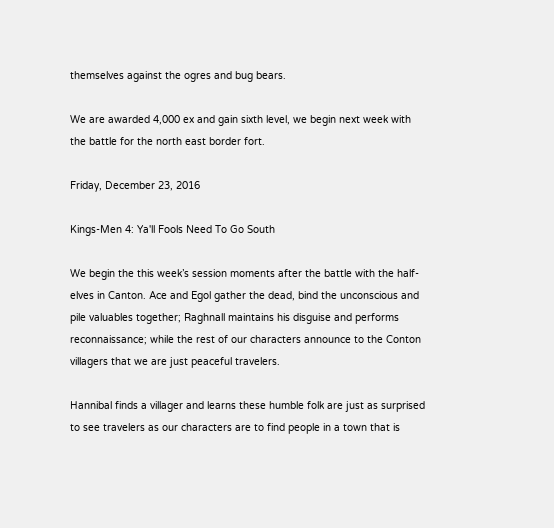themselves against the ogres and bug bears.

We are awarded 4,000 ex and gain sixth level, we begin next week with the battle for the north east border fort.

Friday, December 23, 2016

Kings-Men 4: Ya'll Fools Need To Go South

We begin the this week’s session moments after the battle with the half-elves in Canton. Ace and Egol gather the dead, bind the unconscious and pile valuables together; Raghnall maintains his disguise and performs reconnaissance; while the rest of our characters announce to the Conton villagers that we are just peaceful travelers.

Hannibal finds a villager and learns these humble folk are just as surprised to see travelers as our characters are to find people in a town that is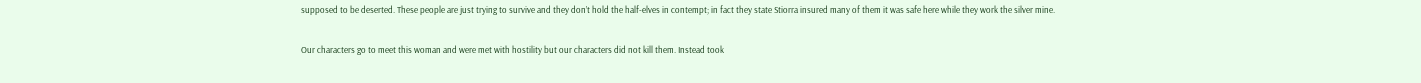supposed to be deserted. These people are just trying to survive and they don’t hold the half-elves in contempt; in fact they state Stiorra insured many of them it was safe here while they work the silver mine.

Our characters go to meet this woman and were met with hostility but our characters did not kill them. Instead took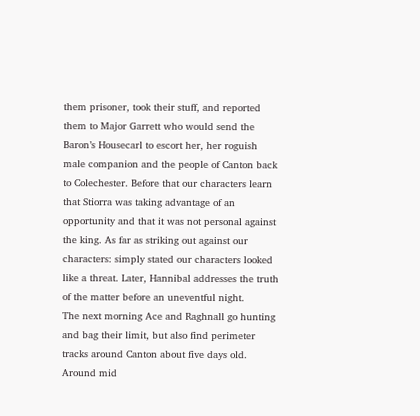them prisoner, took their stuff, and reported them to Major Garrett who would send the Baron’s Housecarl to escort her, her roguish male companion and the people of Canton back to Colechester. Before that our characters learn that Stiorra was taking advantage of an opportunity and that it was not personal against the king. As far as striking out against our characters: simply stated our characters looked like a threat. Later, Hannibal addresses the truth of the matter before an uneventful night.
The next morning Ace and Raghnall go hunting and bag their limit, but also find perimeter tracks around Canton about five days old. Around mid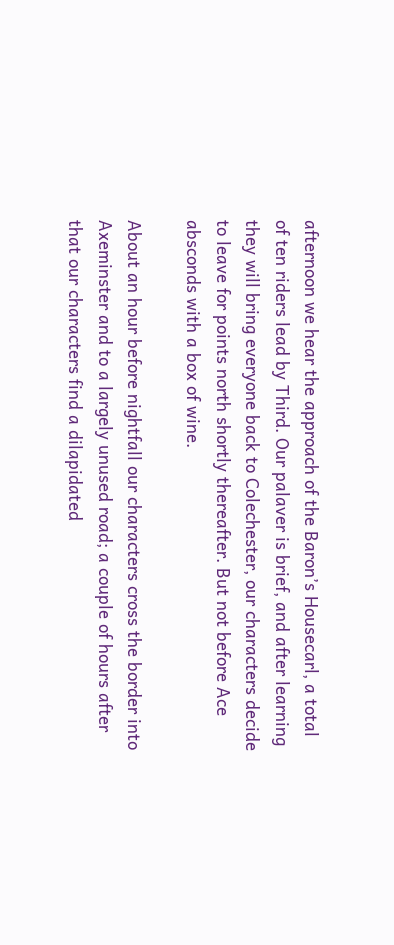afternoon we hear the approach of the Baron’s Housecarl, a total of ten riders lead by Third. Our palaver is brief, and after learning they will bring everyone back to Colechester, our characters decide to leave for points north shortly thereafter. But not before Ace absconds with a box of wine.

About an hour before nightfall our characters cross the border into Axeminster and to a largely unused road; a couple of hours after that our characters find a dilapidated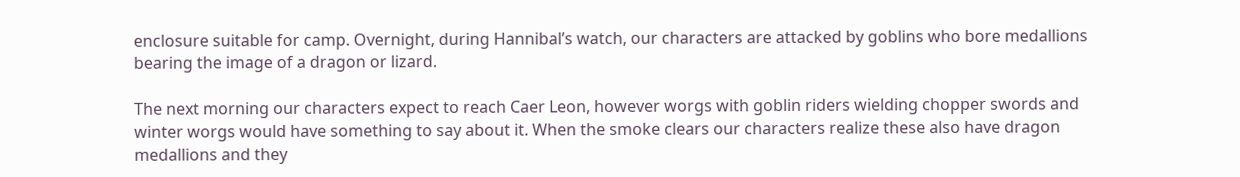enclosure suitable for camp. Overnight, during Hannibal’s watch, our characters are attacked by goblins who bore medallions bearing the image of a dragon or lizard.

The next morning our characters expect to reach Caer Leon, however worgs with goblin riders wielding chopper swords and winter worgs would have something to say about it. When the smoke clears our characters realize these also have dragon medallions and they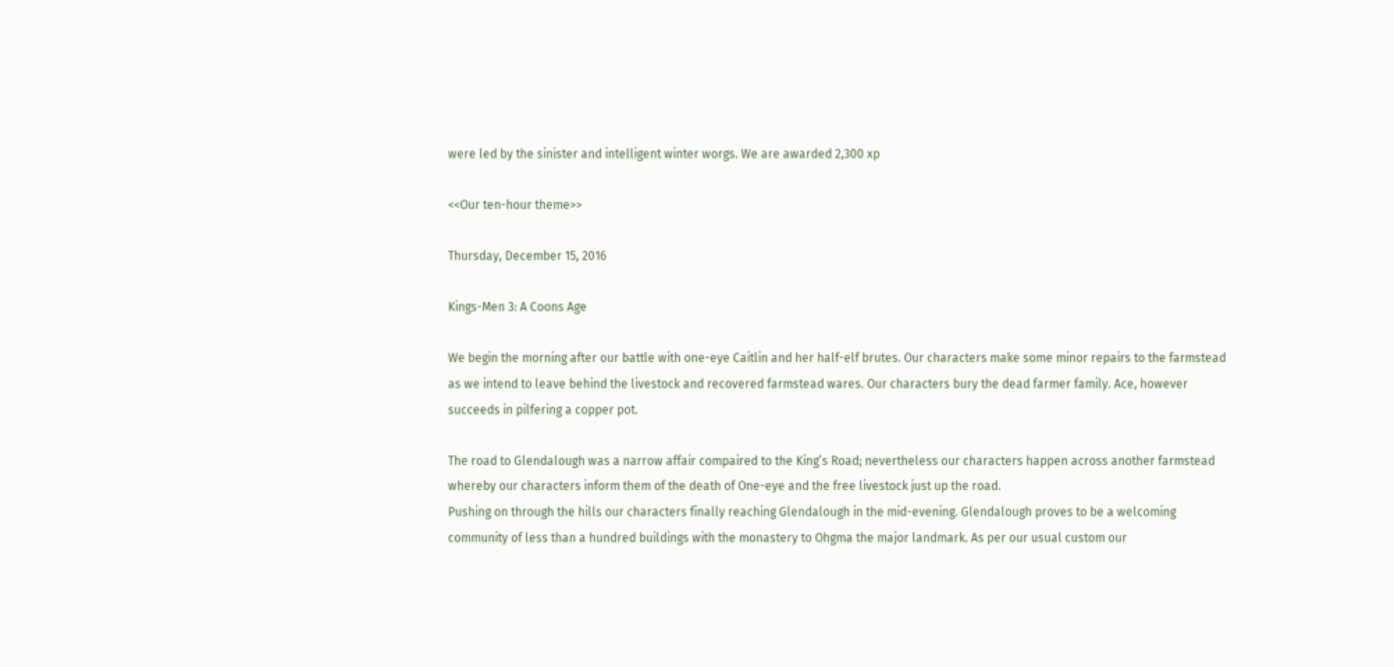were led by the sinister and intelligent winter worgs. We are awarded 2,300 xp

<<Our ten-hour theme>>

Thursday, December 15, 2016

Kings-Men 3: A Coons Age

We begin the morning after our battle with one-eye Caitlin and her half-elf brutes. Our characters make some minor repairs to the farmstead as we intend to leave behind the livestock and recovered farmstead wares. Our characters bury the dead farmer family. Ace, however succeeds in pilfering a copper pot.

The road to Glendalough was a narrow affair compaired to the King’s Road; nevertheless our characters happen across another farmstead whereby our characters inform them of the death of One-eye and the free livestock just up the road.
Pushing on through the hills our characters finally reaching Glendalough in the mid-evening. Glendalough proves to be a welcoming community of less than a hundred buildings with the monastery to Ohgma the major landmark. As per our usual custom our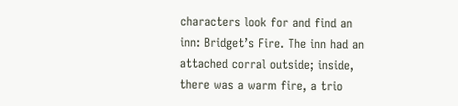characters look for and find an inn: Bridget’s Fire. The inn had an attached corral outside; inside, there was a warm fire, a trio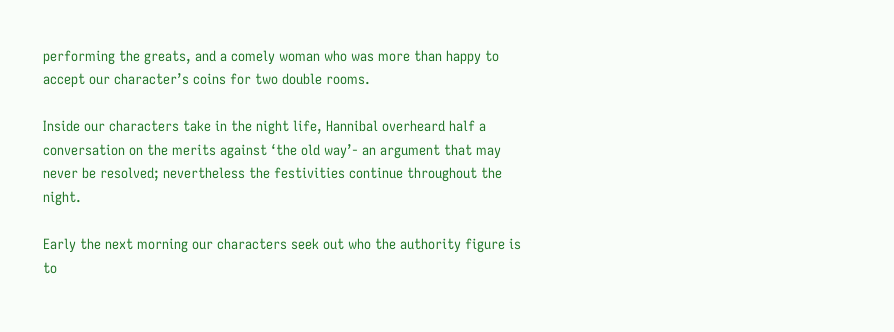performing the greats, and a comely woman who was more than happy to accept our character’s coins for two double rooms.

Inside our characters take in the night life, Hannibal overheard half a conversation on the merits against ‘the old way’- an argument that may never be resolved; nevertheless the festivities continue throughout the night.

Early the next morning our characters seek out who the authority figure is to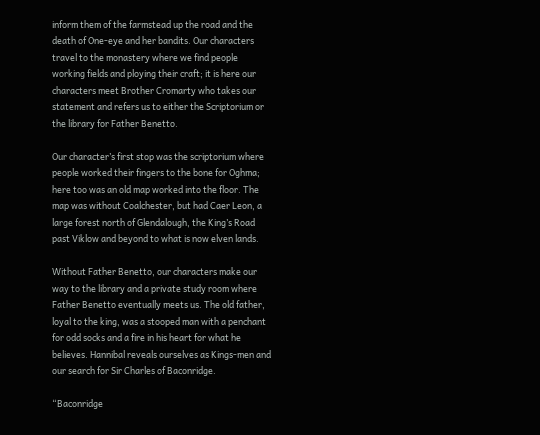inform them of the farmstead up the road and the death of One-eye and her bandits. Our characters travel to the monastery where we find people working fields and ploying their craft; it is here our characters meet Brother Cromarty who takes our statement and refers us to either the Scriptorium or the library for Father Benetto.

Our character’s first stop was the scriptorium where people worked their fingers to the bone for Oghma; here too was an old map worked into the floor. The map was without Coalchester, but had Caer Leon, a large forest north of Glendalough, the King’s Road past Viklow and beyond to what is now elven lands.

Without Father Benetto, our characters make our way to the library and a private study room where Father Benetto eventually meets us. The old father, loyal to the king, was a stooped man with a penchant for odd socks and a fire in his heart for what he believes. Hannibal reveals ourselves as Kings-men and our search for Sir Charles of Baconridge.

“Baconridge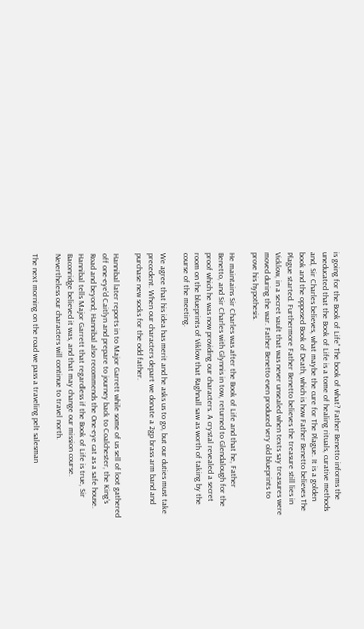is going for the Book of Life” The book of what? Father Benetto informs the uneducated that the Book of Life is a tome of healing rituals, curative methods and, Sir Charles believes, what maybe the cure for The Plague. It is a golden book and the opposed Book of Death, which is how Father Benetto believes The Plague started. Furthermore Father Benetto believes the treasure still lies in Vicklow, in a secret vault that was never unsealed when texts say treasures were moved during the war. Father Benetto even produced very old blueprints to prove his hypothesis.

He maintains Sir Charles was after the Book of Life and that he, Father Benetto, and Sir Charles with Glynnis in tow, returned to Glendalough for the proof which he was now providing our characters. A crystal revealed a secret room on the blueprints of Viklow that Raghnall saw as worth of taking by the course of the meeting.

We agree that his idea has merit and he asks us to go, but our duties must take precedent. When our characters depart we donate a 2gp brass arm band and purchase new socks for the odd father.

Hannibal later reports in to Major Garrett while some of us sell of loot gathered off one-eye’d Caitlyn and prepare to journey back to Coalchester, the King’s Road and beyond; Hannibal also recommends the One-eye cat as a safe house. Hannibal tells Major Garrett that regardless if the Book of Life is true, Sir Baconridge believed it was, and that may change our mission course. Nevertheless our characters will continue to travel north.

The next morning on the road we pass a traveling pelt salesman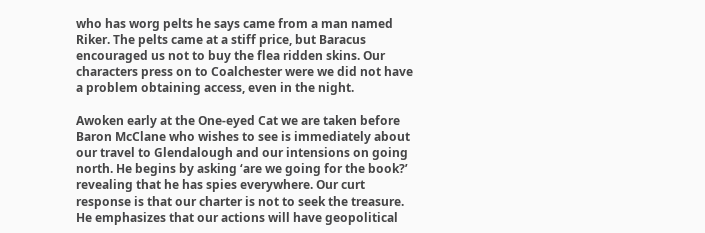who has worg pelts he says came from a man named Riker. The pelts came at a stiff price, but Baracus encouraged us not to buy the flea ridden skins. Our characters press on to Coalchester were we did not have a problem obtaining access, even in the night.

Awoken early at the One-eyed Cat we are taken before Baron McClane who wishes to see is immediately about our travel to Glendalough and our intensions on going north. He begins by asking ‘are we going for the book?’ revealing that he has spies everywhere. Our curt response is that our charter is not to seek the treasure. He emphasizes that our actions will have geopolitical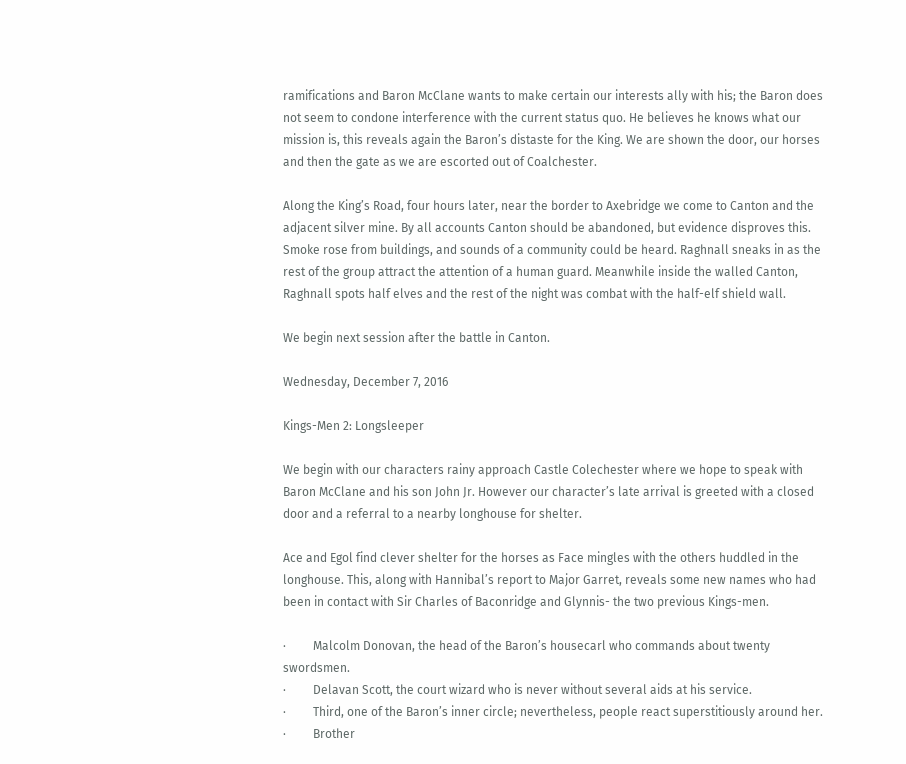ramifications and Baron McClane wants to make certain our interests ally with his; the Baron does not seem to condone interference with the current status quo. He believes he knows what our mission is, this reveals again the Baron’s distaste for the King. We are shown the door, our horses and then the gate as we are escorted out of Coalchester.

Along the King’s Road, four hours later, near the border to Axebridge we come to Canton and the adjacent silver mine. By all accounts Canton should be abandoned, but evidence disproves this. Smoke rose from buildings, and sounds of a community could be heard. Raghnall sneaks in as the rest of the group attract the attention of a human guard. Meanwhile inside the walled Canton, Raghnall spots half elves and the rest of the night was combat with the half-elf shield wall.

We begin next session after the battle in Canton.

Wednesday, December 7, 2016

Kings-Men 2: Longsleeper

We begin with our characters rainy approach Castle Colechester where we hope to speak with Baron McClane and his son John Jr. However our character’s late arrival is greeted with a closed door and a referral to a nearby longhouse for shelter.

Ace and Egol find clever shelter for the horses as Face mingles with the others huddled in the longhouse. This, along with Hannibal’s report to Major Garret, reveals some new names who had been in contact with Sir Charles of Baconridge and Glynnis- the two previous Kings-men.

·         Malcolm Donovan, the head of the Baron’s housecarl who commands about twenty swordsmen.
·         Delavan Scott, the court wizard who is never without several aids at his service.
·         Third, one of the Baron’s inner circle; nevertheless, people react superstitiously around her.
·         Brother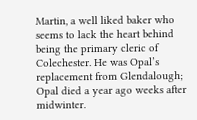Martin, a well liked baker who seems to lack the heart behind being the primary cleric of Colechester. He was Opal’s replacement from Glendalough; Opal died a year ago weeks after midwinter.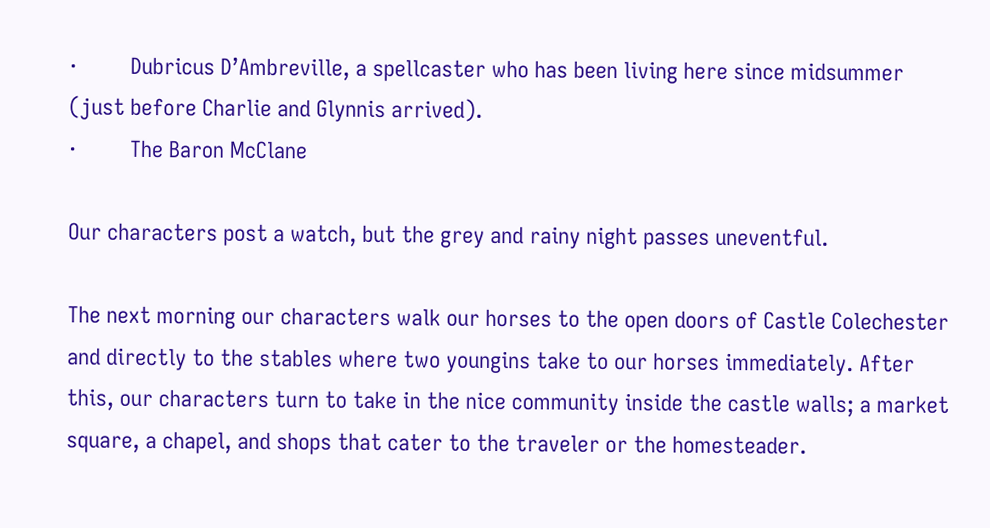·         Dubricus D’Ambreville, a spellcaster who has been living here since midsummer (just before Charlie and Glynnis arrived).
·         The Baron McClane

Our characters post a watch, but the grey and rainy night passes uneventful.

The next morning our characters walk our horses to the open doors of Castle Colechester and directly to the stables where two youngins take to our horses immediately. After this, our characters turn to take in the nice community inside the castle walls; a market square, a chapel, and shops that cater to the traveler or the homesteader.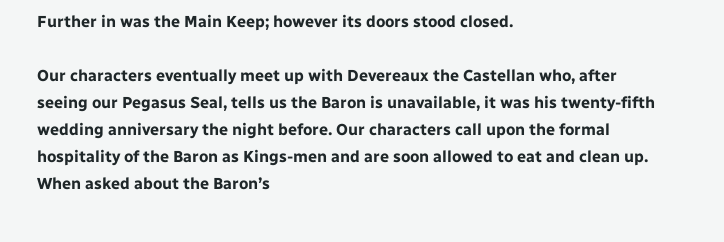Further in was the Main Keep; however its doors stood closed.

Our characters eventually meet up with Devereaux the Castellan who, after seeing our Pegasus Seal, tells us the Baron is unavailable, it was his twenty-fifth wedding anniversary the night before. Our characters call upon the formal hospitality of the Baron as Kings-men and are soon allowed to eat and clean up. When asked about the Baron’s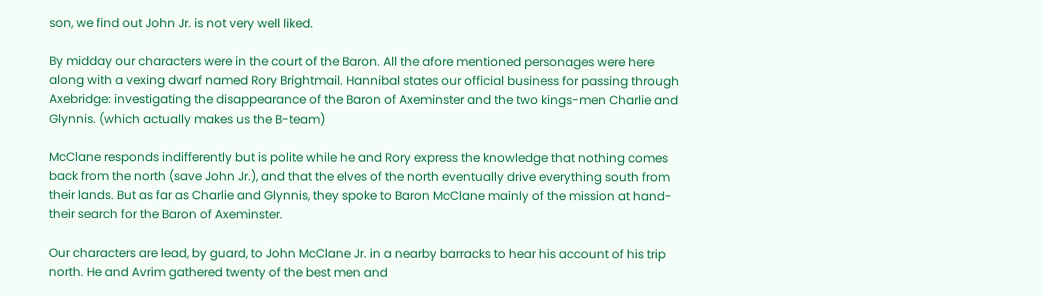son, we find out John Jr. is not very well liked.

By midday our characters were in the court of the Baron. All the afore mentioned personages were here along with a vexing dwarf named Rory Brightmail. Hannibal states our official business for passing through Axebridge: investigating the disappearance of the Baron of Axeminster and the two kings-men Charlie and Glynnis. (which actually makes us the B-team)

McClane responds indifferently but is polite while he and Rory express the knowledge that nothing comes back from the north (save John Jr.), and that the elves of the north eventually drive everything south from their lands. But as far as Charlie and Glynnis, they spoke to Baron McClane mainly of the mission at hand- their search for the Baron of Axeminster.

Our characters are lead, by guard, to John McClane Jr. in a nearby barracks to hear his account of his trip north. He and Avrim gathered twenty of the best men and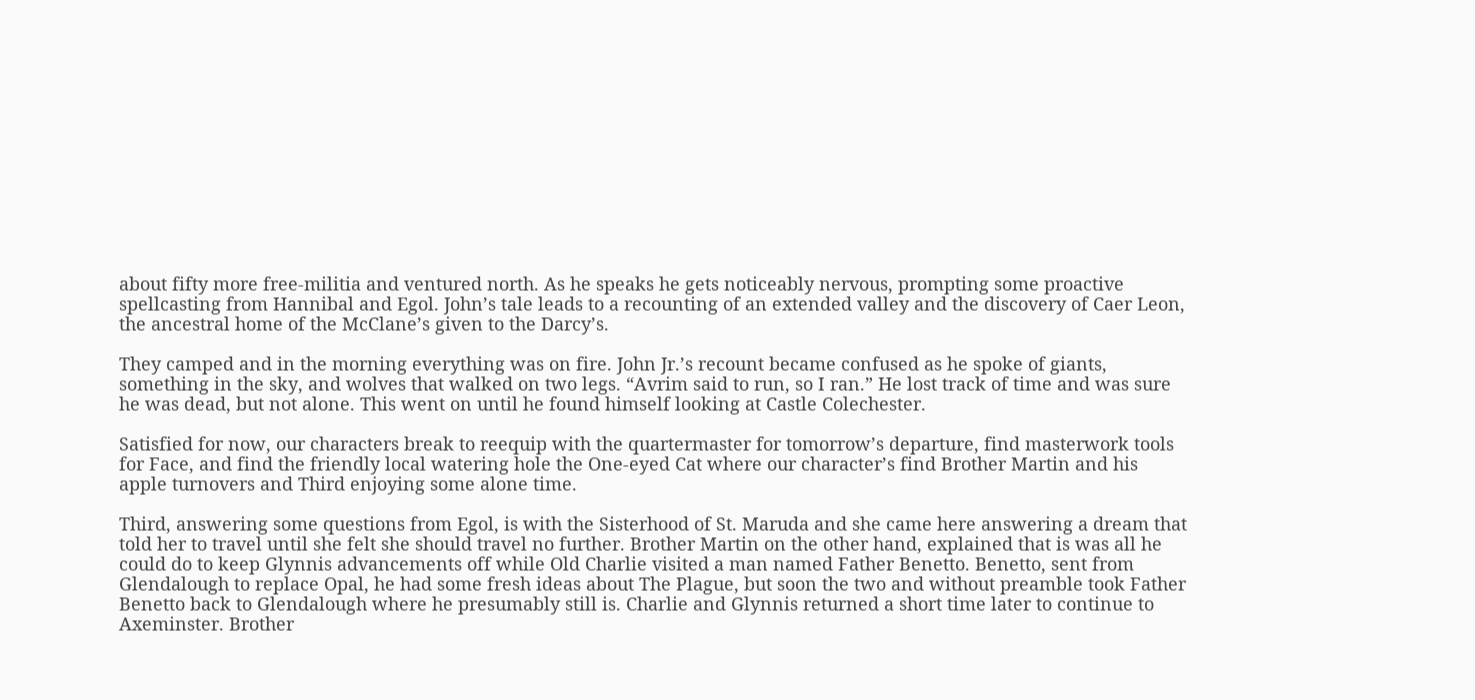about fifty more free-militia and ventured north. As he speaks he gets noticeably nervous, prompting some proactive spellcasting from Hannibal and Egol. John’s tale leads to a recounting of an extended valley and the discovery of Caer Leon, the ancestral home of the McClane’s given to the Darcy’s.

They camped and in the morning everything was on fire. John Jr.’s recount became confused as he spoke of giants, something in the sky, and wolves that walked on two legs. “Avrim said to run, so I ran.” He lost track of time and was sure he was dead, but not alone. This went on until he found himself looking at Castle Colechester.

Satisfied for now, our characters break to reequip with the quartermaster for tomorrow’s departure, find masterwork tools for Face, and find the friendly local watering hole the One-eyed Cat where our character’s find Brother Martin and his apple turnovers and Third enjoying some alone time.

Third, answering some questions from Egol, is with the Sisterhood of St. Maruda and she came here answering a dream that told her to travel until she felt she should travel no further. Brother Martin on the other hand, explained that is was all he could do to keep Glynnis advancements off while Old Charlie visited a man named Father Benetto. Benetto, sent from Glendalough to replace Opal, he had some fresh ideas about The Plague, but soon the two and without preamble took Father Benetto back to Glendalough where he presumably still is. Charlie and Glynnis returned a short time later to continue to Axeminster. Brother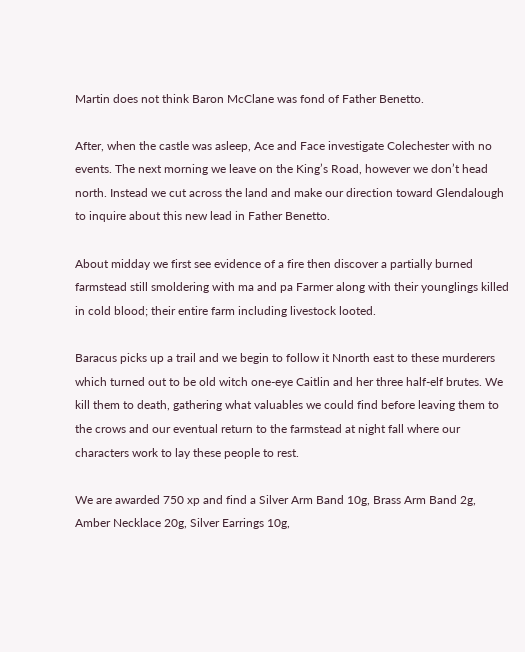Martin does not think Baron McClane was fond of Father Benetto.

After, when the castle was asleep, Ace and Face investigate Colechester with no events. The next morning we leave on the King’s Road, however we don’t head north. Instead we cut across the land and make our direction toward Glendalough to inquire about this new lead in Father Benetto.

About midday we first see evidence of a fire then discover a partially burned farmstead still smoldering with ma and pa Farmer along with their younglings killed in cold blood; their entire farm including livestock looted.

Baracus picks up a trail and we begin to follow it Nnorth east to these murderers which turned out to be old witch one-eye Caitlin and her three half-elf brutes. We kill them to death, gathering what valuables we could find before leaving them to the crows and our eventual return to the farmstead at night fall where our characters work to lay these people to rest.

We are awarded 750 xp and find a Silver Arm Band 10g, Brass Arm Band 2g, Amber Necklace 20g, Silver Earrings 10g,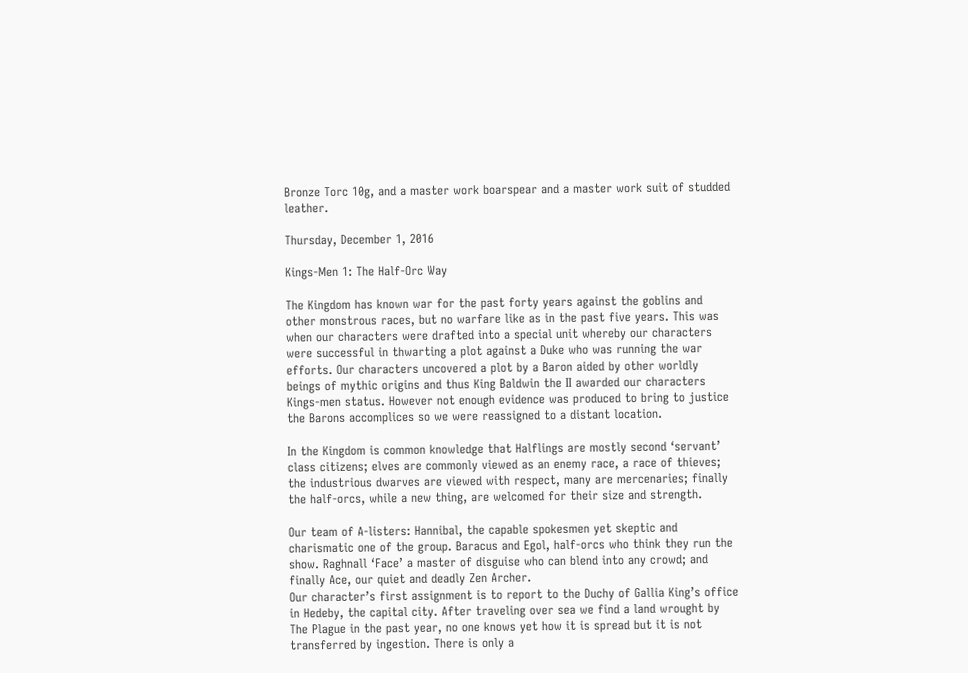Bronze Torc 10g, and a master work boarspear and a master work suit of studded leather.

Thursday, December 1, 2016

Kings-Men 1: The Half-Orc Way

The Kingdom has known war for the past forty years against the goblins and other monstrous races, but no warfare like as in the past five years. This was when our characters were drafted into a special unit whereby our characters were successful in thwarting a plot against a Duke who was running the war efforts. Our characters uncovered a plot by a Baron aided by other worldly beings of mythic origins and thus King Baldwin the II awarded our characters Kings-men status. However not enough evidence was produced to bring to justice the Barons accomplices so we were reassigned to a distant location.

In the Kingdom is common knowledge that Halflings are mostly second ‘servant’ class citizens; elves are commonly viewed as an enemy race, a race of thieves; the industrious dwarves are viewed with respect, many are mercenaries; finally the half-orcs, while a new thing, are welcomed for their size and strength.

Our team of A-listers: Hannibal, the capable spokesmen yet skeptic and charismatic one of the group. Baracus and Egol, half-orcs who think they run the show. Raghnall ‘Face’ a master of disguise who can blend into any crowd; and finally Ace, our quiet and deadly Zen Archer.
Our character’s first assignment is to report to the Duchy of Gallia King’s office in Hedeby, the capital city. After traveling over sea we find a land wrought by The Plague in the past year, no one knows yet how it is spread but it is not transferred by ingestion. There is only a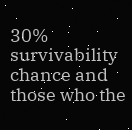30% survivability chance and those who the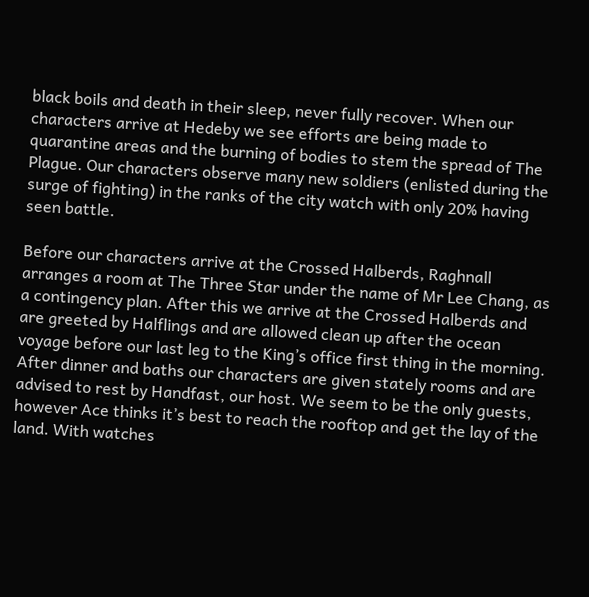black boils and death in their sleep, never fully recover. When our characters arrive at Hedeby we see efforts are being made to quarantine areas and the burning of bodies to stem the spread of The Plague. Our characters observe many new soldiers (enlisted during the surge of fighting) in the ranks of the city watch with only 20% having seen battle.

Before our characters arrive at the Crossed Halberds, Raghnall arranges a room at The Three Star under the name of Mr Lee Chang, as a contingency plan. After this we arrive at the Crossed Halberds and are greeted by Halflings and are allowed clean up after the ocean voyage before our last leg to the King’s office first thing in the morning. After dinner and baths our characters are given stately rooms and are advised to rest by Handfast, our host. We seem to be the only guests, however Ace thinks it’s best to reach the rooftop and get the lay of the land. With watches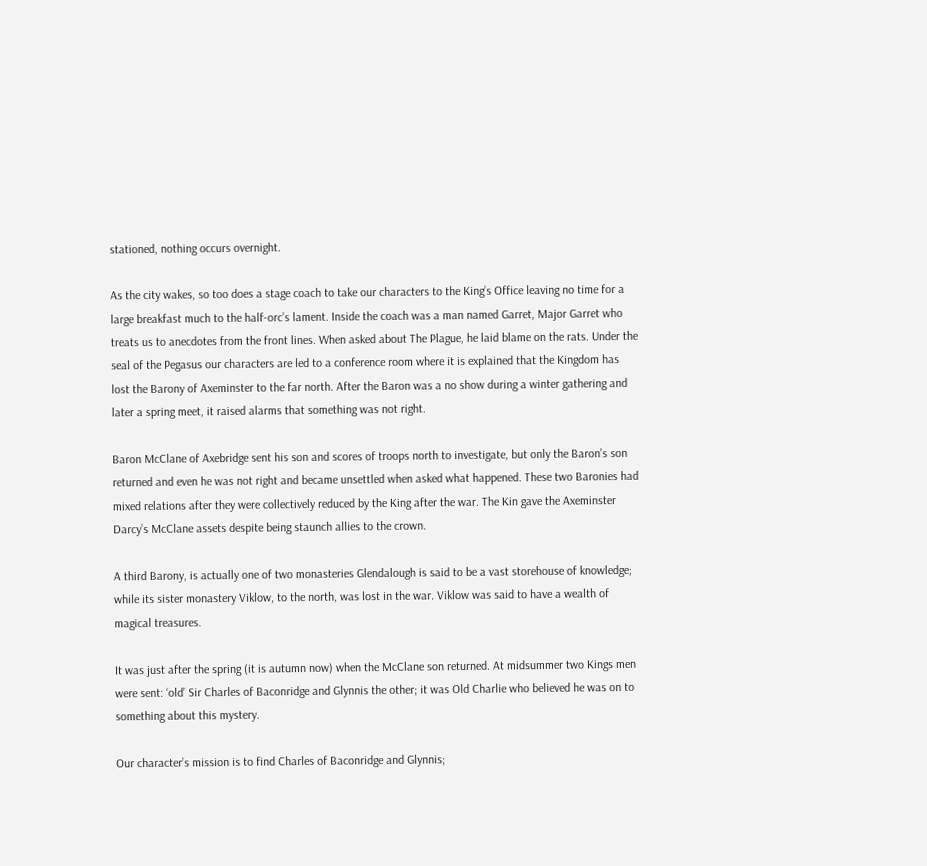stationed, nothing occurs overnight.

As the city wakes, so too does a stage coach to take our characters to the King’s Office leaving no time for a large breakfast much to the half-orc’s lament. Inside the coach was a man named Garret, Major Garret who treats us to anecdotes from the front lines. When asked about The Plague, he laid blame on the rats. Under the seal of the Pegasus our characters are led to a conference room where it is explained that the Kingdom has lost the Barony of Axeminster to the far north. After the Baron was a no show during a winter gathering and later a spring meet, it raised alarms that something was not right.

Baron McClane of Axebridge sent his son and scores of troops north to investigate, but only the Baron’s son returned and even he was not right and became unsettled when asked what happened. These two Baronies had mixed relations after they were collectively reduced by the King after the war. The Kin gave the Axeminster Darcy’s McClane assets despite being staunch allies to the crown.

A third Barony, is actually one of two monasteries Glendalough is said to be a vast storehouse of knowledge; while its sister monastery Viklow, to the north, was lost in the war. Viklow was said to have a wealth of magical treasures.

It was just after the spring (it is autumn now) when the McClane son returned. At midsummer two Kings men were sent: ‘old’ Sir Charles of Baconridge and Glynnis the other; it was Old Charlie who believed he was on to something about this mystery.

Our character’s mission is to find Charles of Baconridge and Glynnis;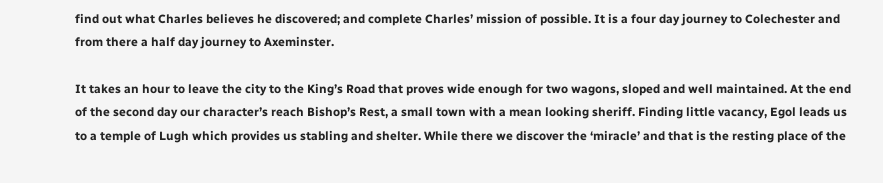find out what Charles believes he discovered; and complete Charles’ mission of possible. It is a four day journey to Colechester and from there a half day journey to Axeminster.

It takes an hour to leave the city to the King’s Road that proves wide enough for two wagons, sloped and well maintained. At the end of the second day our character’s reach Bishop’s Rest, a small town with a mean looking sheriff. Finding little vacancy, Egol leads us to a temple of Lugh which provides us stabling and shelter. While there we discover the ‘miracle’ and that is the resting place of the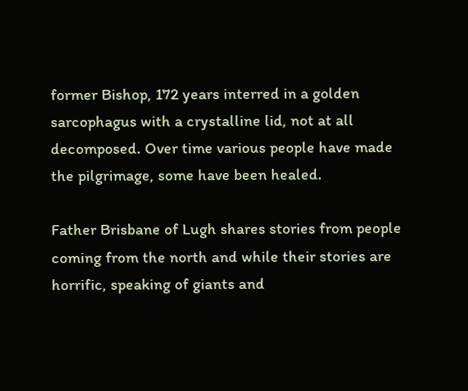former Bishop, 172 years interred in a golden sarcophagus with a crystalline lid, not at all decomposed. Over time various people have made the pilgrimage, some have been healed.

Father Brisbane of Lugh shares stories from people coming from the north and while their stories are horrific, speaking of giants and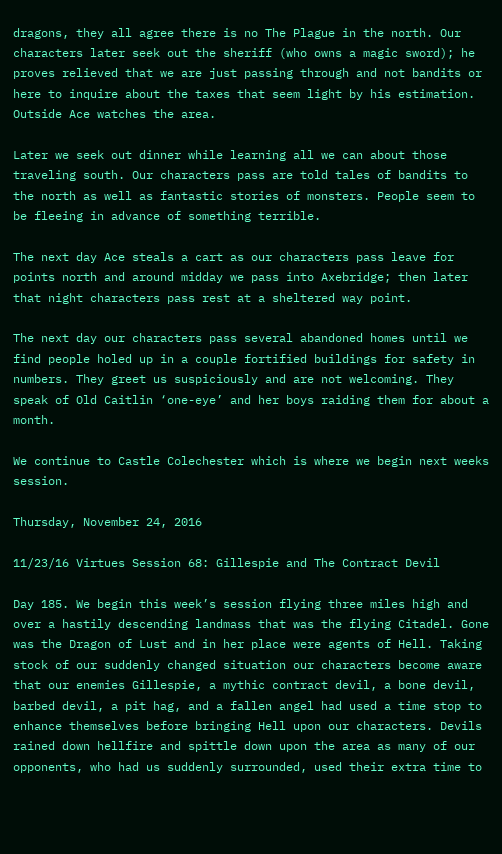dragons, they all agree there is no The Plague in the north. Our characters later seek out the sheriff (who owns a magic sword); he proves relieved that we are just passing through and not bandits or here to inquire about the taxes that seem light by his estimation. Outside Ace watches the area.

Later we seek out dinner while learning all we can about those traveling south. Our characters pass are told tales of bandits to the north as well as fantastic stories of monsters. People seem to be fleeing in advance of something terrible.

The next day Ace steals a cart as our characters pass leave for points north and around midday we pass into Axebridge; then later that night characters pass rest at a sheltered way point.

The next day our characters pass several abandoned homes until we find people holed up in a couple fortified buildings for safety in numbers. They greet us suspiciously and are not welcoming. They speak of Old Caitlin ‘one-eye’ and her boys raiding them for about a month.

We continue to Castle Colechester which is where we begin next weeks session.

Thursday, November 24, 2016

11/23/16 Virtues Session 68: Gillespie and The Contract Devil

Day 185. We begin this week’s session flying three miles high and over a hastily descending landmass that was the flying Citadel. Gone was the Dragon of Lust and in her place were agents of Hell. Taking stock of our suddenly changed situation our characters become aware that our enemies Gillespie, a mythic contract devil, a bone devil, barbed devil, a pit hag, and a fallen angel had used a time stop to enhance themselves before bringing Hell upon our characters. Devils rained down hellfire and spittle down upon the area as many of our opponents, who had us suddenly surrounded, used their extra time to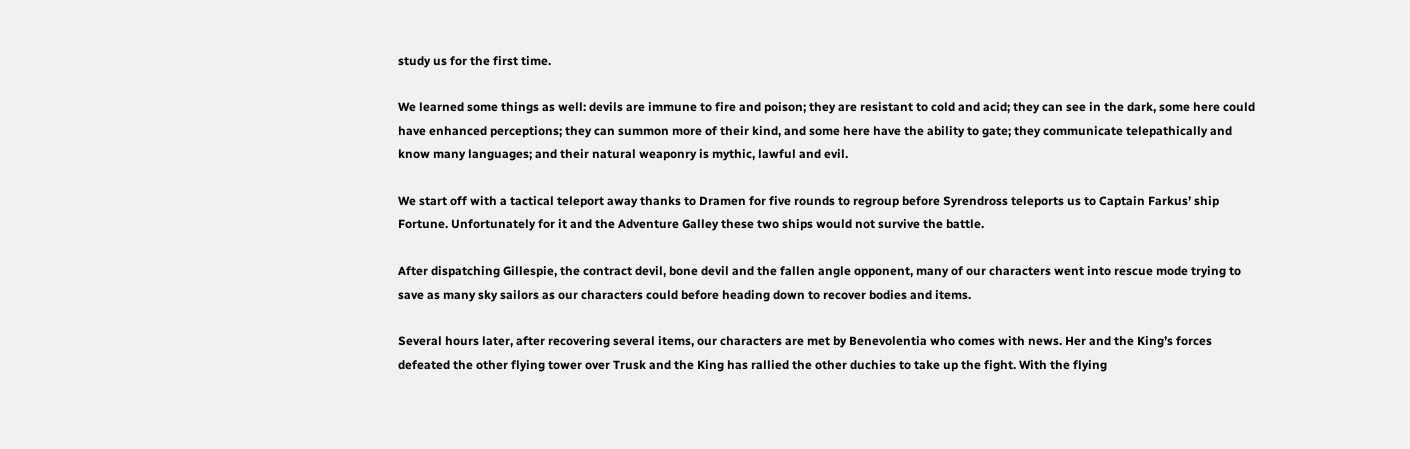study us for the first time.

We learned some things as well: devils are immune to fire and poison; they are resistant to cold and acid; they can see in the dark, some here could have enhanced perceptions; they can summon more of their kind, and some here have the ability to gate; they communicate telepathically and know many languages; and their natural weaponry is mythic, lawful and evil.

We start off with a tactical teleport away thanks to Dramen for five rounds to regroup before Syrendross teleports us to Captain Farkus’ ship Fortune. Unfortunately for it and the Adventure Galley these two ships would not survive the battle.

After dispatching Gillespie, the contract devil, bone devil and the fallen angle opponent, many of our characters went into rescue mode trying to save as many sky sailors as our characters could before heading down to recover bodies and items.

Several hours later, after recovering several items, our characters are met by Benevolentia who comes with news. Her and the King’s forces defeated the other flying tower over Trusk and the King has rallied the other duchies to take up the fight. With the flying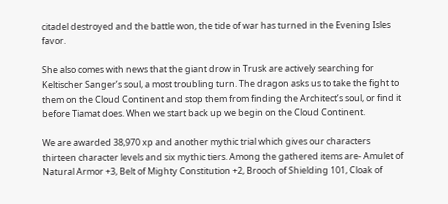citadel destroyed and the battle won, the tide of war has turned in the Evening Isles favor.

She also comes with news that the giant drow in Trusk are actively searching for Keltischer Sanger’s soul, a most troubling turn. The dragon asks us to take the fight to them on the Cloud Continent and stop them from finding the Architect’s soul, or find it before Tiamat does. When we start back up we begin on the Cloud Continent.

We are awarded 38,970 xp and another mythic trial which gives our characters thirteen character levels and six mythic tiers. Among the gathered items are- Amulet of Natural Armor +3, Belt of Mighty Constitution +2, Brooch of Shielding 101, Cloak of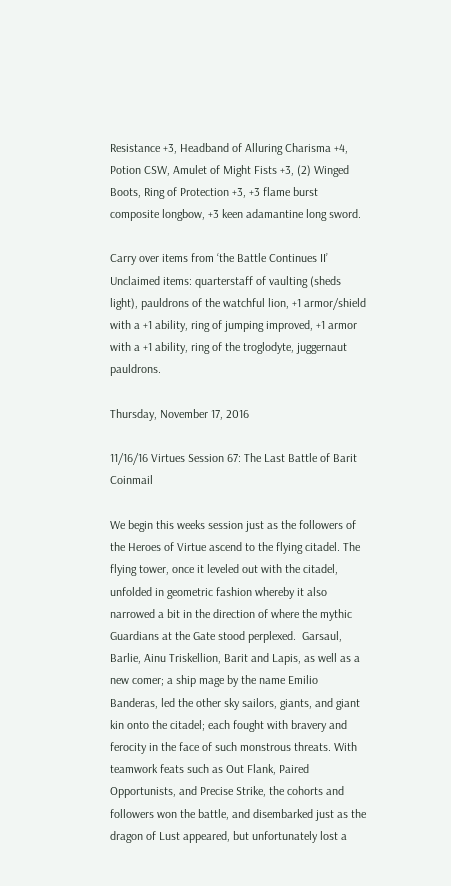Resistance +3, Headband of Alluring Charisma +4, Potion CSW, Amulet of Might Fists +3, (2) Winged Boots, Ring of Protection +3, +3 flame burst composite longbow, +3 keen adamantine long sword.

Carry over items from ‘the Battle Continues II’ Unclaimed items: quarterstaff of vaulting (sheds light), pauldrons of the watchful lion, +1 armor/shield with a +1 ability, ring of jumping improved, +1 armor with a +1 ability, ring of the troglodyte, juggernaut pauldrons.

Thursday, November 17, 2016

11/16/16 Virtues Session 67: The Last Battle of Barit Coinmail

We begin this weeks session just as the followers of the Heroes of Virtue ascend to the flying citadel. The flying tower, once it leveled out with the citadel, unfolded in geometric fashion whereby it also narrowed a bit in the direction of where the mythic Guardians at the Gate stood perplexed.  Garsaul, Barlie, Ainu Triskellion, Barit and Lapis, as well as a new comer; a ship mage by the name Emilio Banderas, led the other sky sailors, giants, and giant kin onto the citadel; each fought with bravery and ferocity in the face of such monstrous threats. With teamwork feats such as Out Flank, Paired Opportunists, and Precise Strike, the cohorts and followers won the battle, and disembarked just as the dragon of Lust appeared, but unfortunately lost a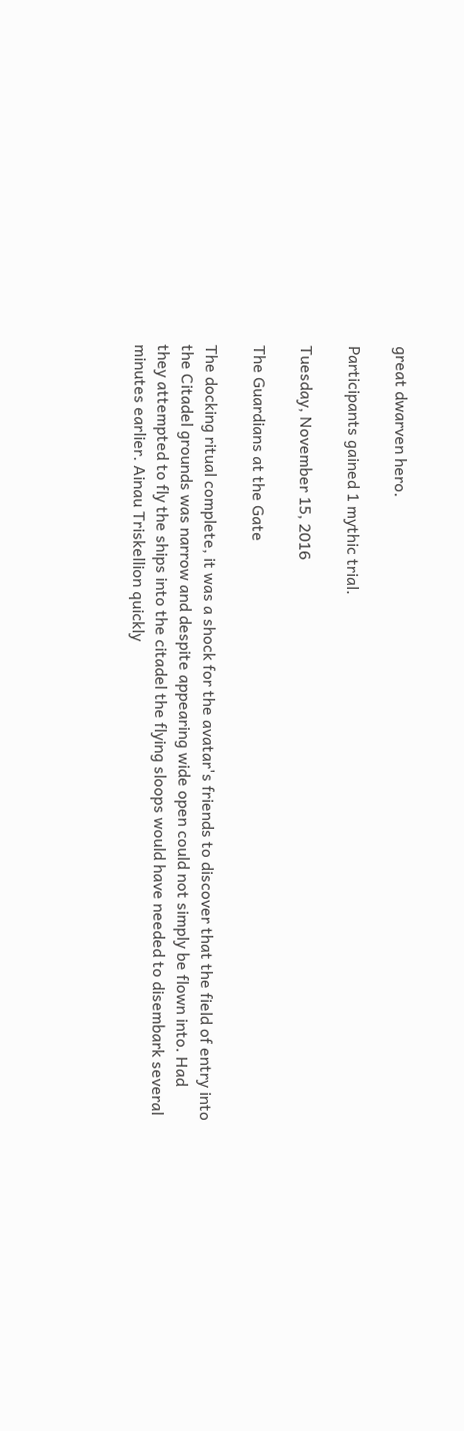great dwarven hero.

Participants gained 1 mythic trial.

Tuesday, November 15, 2016

The Guardians at the Gate

The docking ritual complete, it was a shock for the avatar's friends to discover that the field of entry into the Citadel grounds was narrow and despite appearing wide open could not simply be flown into. Had they attempted to fly the ships into the citadel the flying sloops would have needed to disembark several minutes earlier. Ainau Triskellion quickly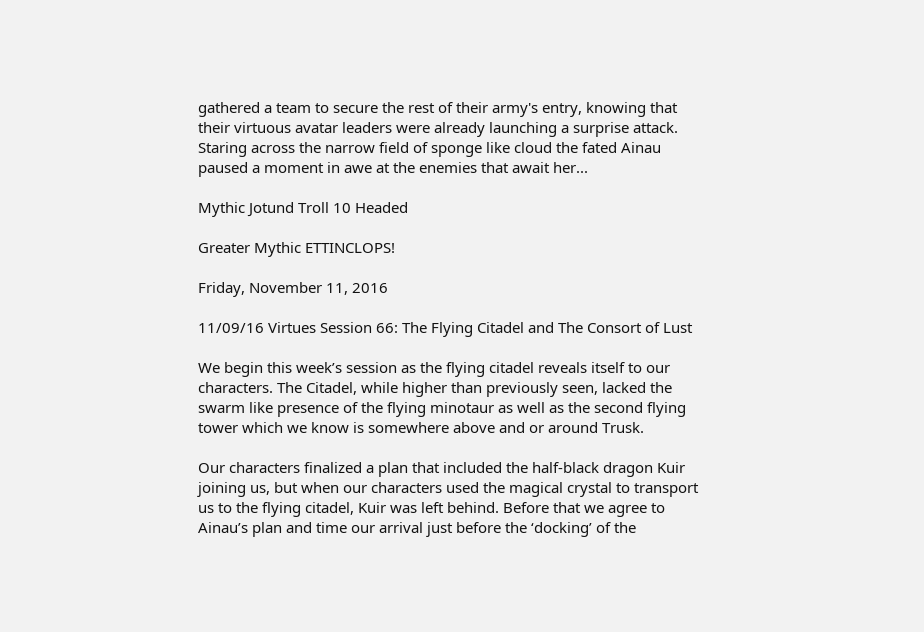gathered a team to secure the rest of their army's entry, knowing that their virtuous avatar leaders were already launching a surprise attack.  Staring across the narrow field of sponge like cloud the fated Ainau paused a moment in awe at the enemies that await her...

Mythic Jotund Troll 10 Headed

Greater Mythic ETTINCLOPS!

Friday, November 11, 2016

11/09/16 Virtues Session 66: The Flying Citadel and The Consort of Lust

We begin this week’s session as the flying citadel reveals itself to our characters. The Citadel, while higher than previously seen, lacked the swarm like presence of the flying minotaur as well as the second flying tower which we know is somewhere above and or around Trusk.

Our characters finalized a plan that included the half-black dragon Kuir joining us, but when our characters used the magical crystal to transport us to the flying citadel, Kuir was left behind. Before that we agree to Ainau’s plan and time our arrival just before the ‘docking’ of the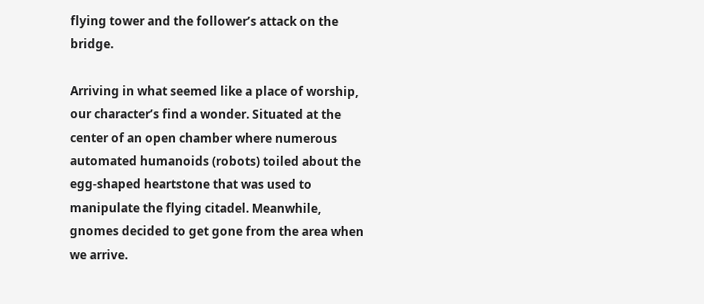flying tower and the follower’s attack on the bridge.

Arriving in what seemed like a place of worship, our character’s find a wonder. Situated at the center of an open chamber where numerous automated humanoids (robots) toiled about the egg-shaped heartstone that was used to manipulate the flying citadel. Meanwhile, gnomes decided to get gone from the area when we arrive.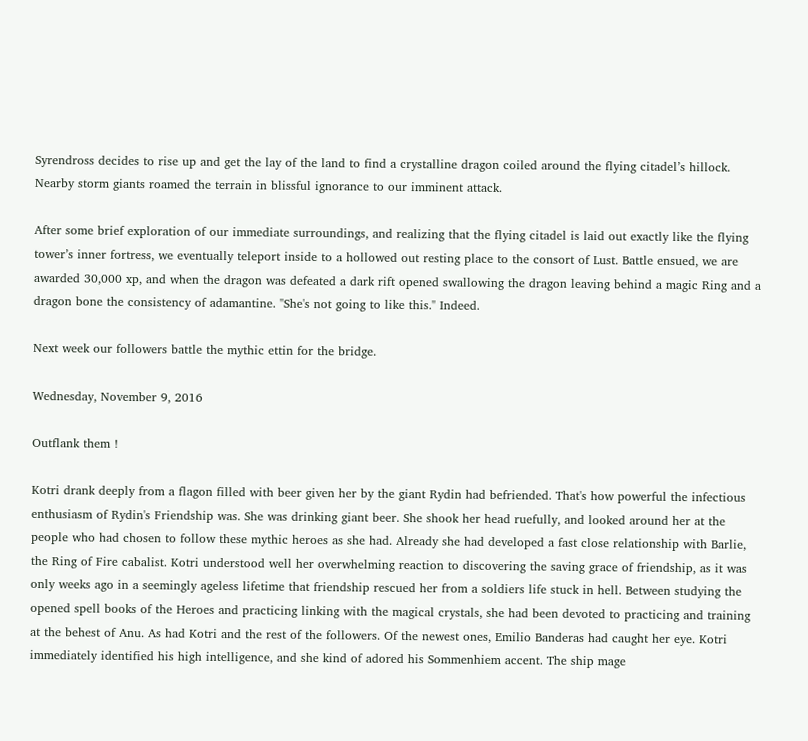Syrendross decides to rise up and get the lay of the land to find a crystalline dragon coiled around the flying citadel’s hillock. Nearby storm giants roamed the terrain in blissful ignorance to our imminent attack.

After some brief exploration of our immediate surroundings, and realizing that the flying citadel is laid out exactly like the flying tower’s inner fortress, we eventually teleport inside to a hollowed out resting place to the consort of Lust. Battle ensued, we are awarded 30,000 xp, and when the dragon was defeated a dark rift opened swallowing the dragon leaving behind a magic Ring and a dragon bone the consistency of adamantine. "She's not going to like this." Indeed.

Next week our followers battle the mythic ettin for the bridge.

Wednesday, November 9, 2016

Outflank them !

Kotri drank deeply from a flagon filled with beer given her by the giant Rydin had befriended. That's how powerful the infectious enthusiasm of Rydin's Friendship was. She was drinking giant beer. She shook her head ruefully, and looked around her at the people who had chosen to follow these mythic heroes as she had. Already she had developed a fast close relationship with Barlie, the Ring of Fire cabalist. Kotri understood well her overwhelming reaction to discovering the saving grace of friendship, as it was only weeks ago in a seemingly ageless lifetime that friendship rescued her from a soldiers life stuck in hell. Between studying the opened spell books of the Heroes and practicing linking with the magical crystals, she had been devoted to practicing and training at the behest of Anu. As had Kotri and the rest of the followers. Of the newest ones, Emilio Banderas had caught her eye. Kotri immediately identified his high intelligence, and she kind of adored his Sommenhiem accent. The ship mage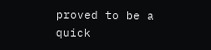proved to be a quick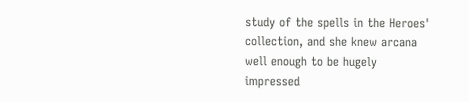study of the spells in the Heroes' collection, and she knew arcana well enough to be hugely impressed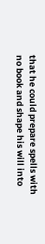that he could prepare spells with no book and shape his will into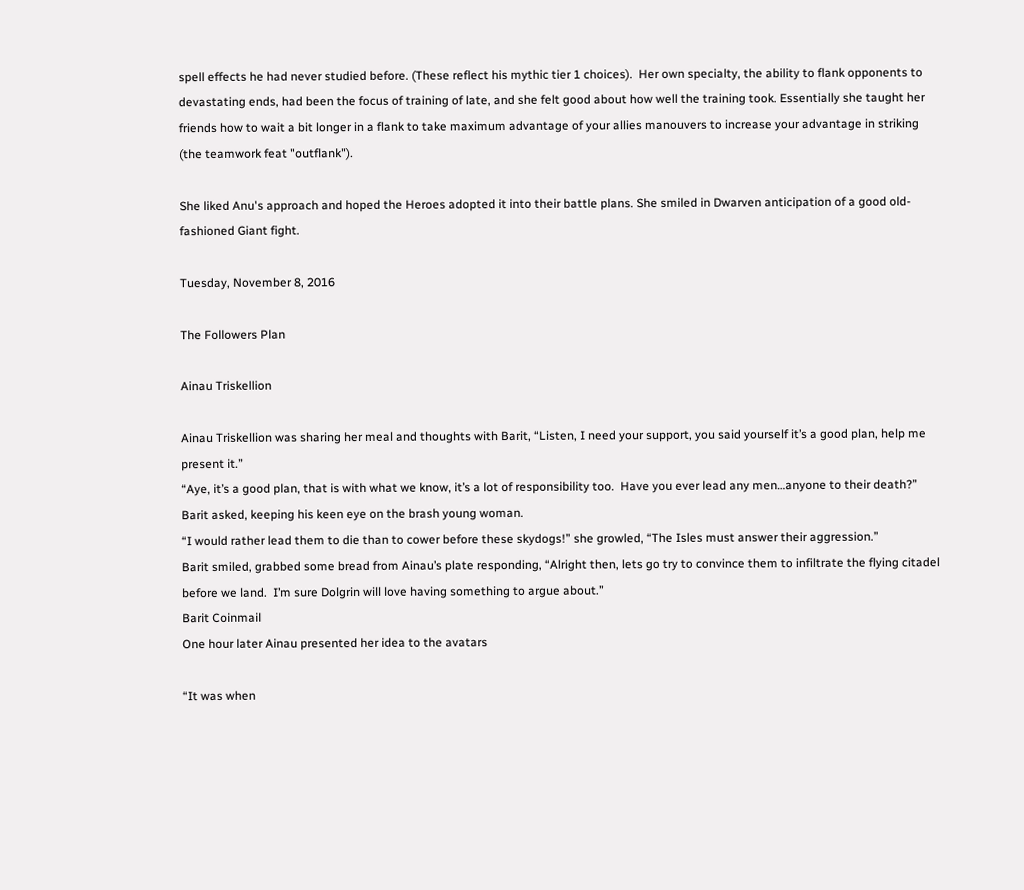spell effects he had never studied before. (These reflect his mythic tier 1 choices).  Her own specialty, the ability to flank opponents to devastating ends, had been the focus of training of late, and she felt good about how well the training took. Essentially she taught her friends how to wait a bit longer in a flank to take maximum advantage of your allies manouvers to increase your advantage in striking (the teamwork feat "outflank").

She liked Anu's approach and hoped the Heroes adopted it into their battle plans. She smiled in Dwarven anticipation of a good old-fashioned Giant fight.

Tuesday, November 8, 2016

The Followers Plan

Ainau Triskellion

Ainau Triskellion was sharing her meal and thoughts with Barit, “Listen, I need your support, you said yourself it’s a good plan, help me present it.”
“Aye, it’s a good plan, that is with what we know, it’s a lot of responsibility too.  Have you ever lead any men…anyone to their death?” Barit asked, keeping his keen eye on the brash young woman.
“I would rather lead them to die than to cower before these skydogs!” she growled, “The Isles must answer their aggression.”
Barit smiled, grabbed some bread from Ainau’s plate responding, “Alright then, lets go try to convince them to infiltrate the flying citadel before we land.  I’m sure Dolgrin will love having something to argue about.”
Barit Coinmail
One hour later Ainau presented her idea to the avatars

“It was when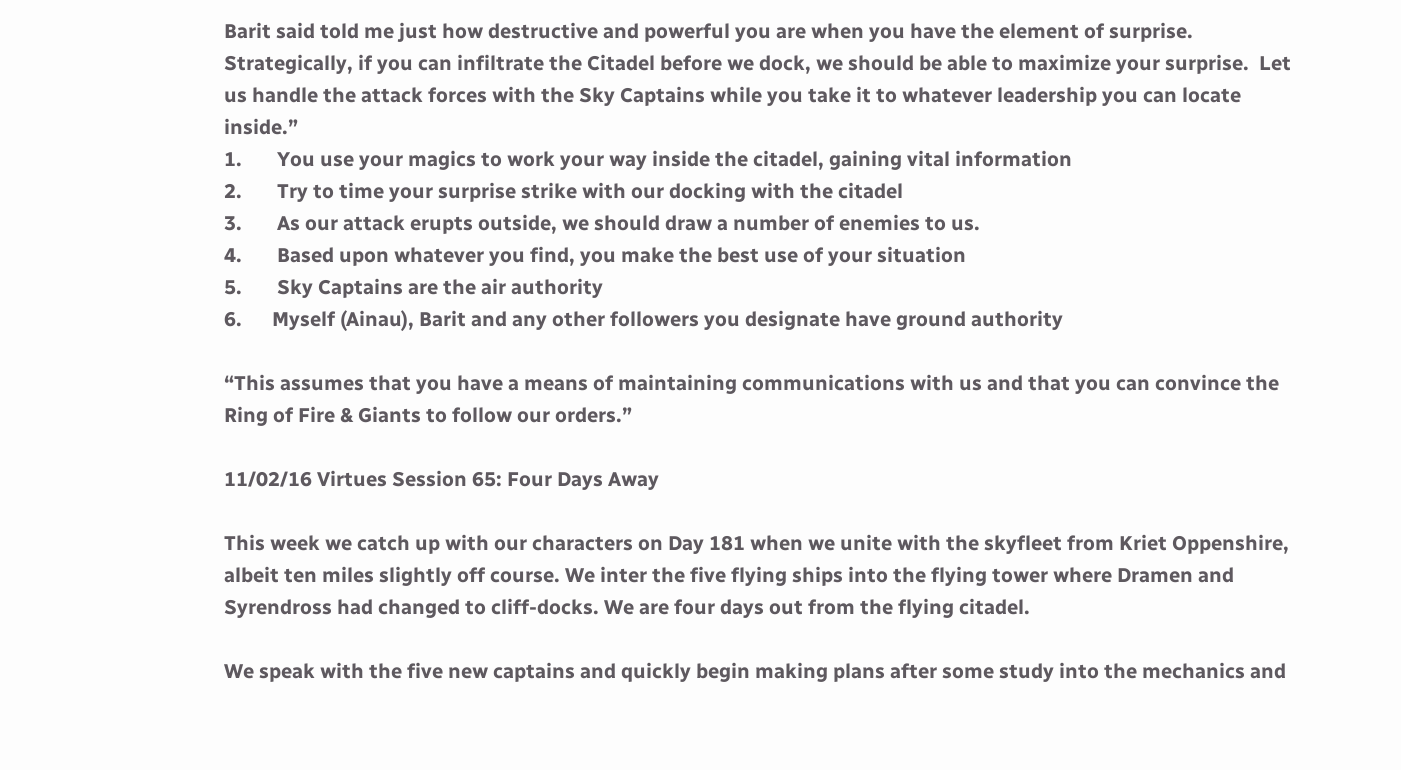Barit said told me just how destructive and powerful you are when you have the element of surprise.   Strategically, if you can infiltrate the Citadel before we dock, we should be able to maximize your surprise.  Let us handle the attack forces with the Sky Captains while you take it to whatever leadership you can locate inside.”
1.       You use your magics to work your way inside the citadel, gaining vital information
2.       Try to time your surprise strike with our docking with the citadel
3.       As our attack erupts outside, we should draw a number of enemies to us.
4.       Based upon whatever you find, you make the best use of your situation
5.       Sky Captains are the air authority
6.      Myself (Ainau), Barit and any other followers you designate have ground authority

“This assumes that you have a means of maintaining communications with us and that you can convince the Ring of Fire & Giants to follow our orders.”

11/02/16 Virtues Session 65: Four Days Away

This week we catch up with our characters on Day 181 when we unite with the skyfleet from Kriet Oppenshire, albeit ten miles slightly off course. We inter the five flying ships into the flying tower where Dramen and Syrendross had changed to cliff-docks. We are four days out from the flying citadel.

We speak with the five new captains and quickly begin making plans after some study into the mechanics and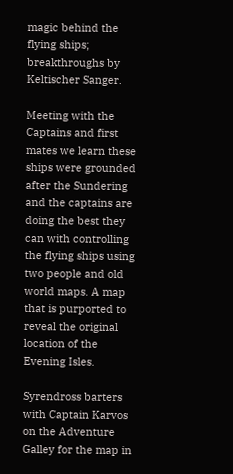magic behind the flying ships; breakthroughs by Keltischer Sanger.

Meeting with the Captains and first mates we learn these ships were grounded after the Sundering and the captains are doing the best they can with controlling the flying ships using two people and old world maps. A map that is purported to reveal the original location of the Evening Isles.

Syrendross barters with Captain Karvos on the Adventure Galley for the map in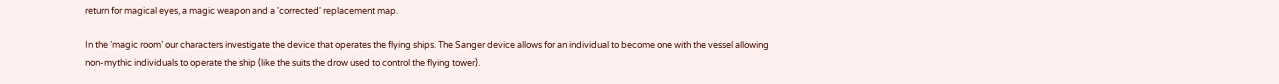return for magical eyes, a magic weapon and a 'corrected' replacement map.

In the ‘magic room’ our characters investigate the device that operates the flying ships. The Sanger device allows for an individual to become one with the vessel allowing non-mythic individuals to operate the ship (like the suits the drow used to control the flying tower).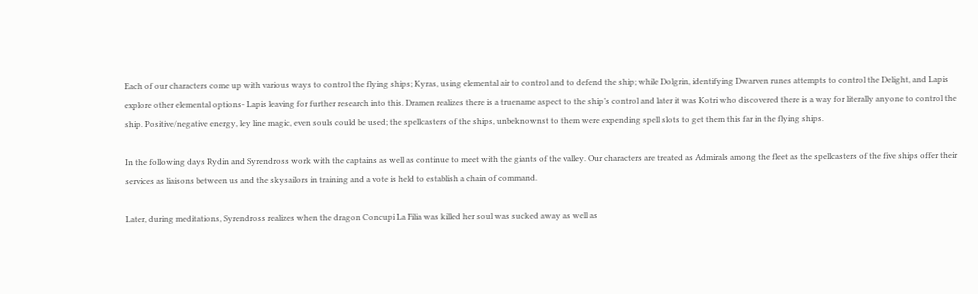Each of our characters come up with various ways to control the flying ships; Kyras, using elemental air to control and to defend the ship; while Dolgrin, identifying Dwarven runes attempts to control the Delight, and Lapis explore other elemental options- Lapis leaving for further research into this. Dramen realizes there is a truename aspect to the ship’s control and later it was Kotri who discovered there is a way for literally anyone to control the ship. Positive/negative energy, ley line magic, even souls could be used; the spellcasters of the ships, unbeknownst to them were expending spell slots to get them this far in the flying ships.

In the following days Rydin and Syrendross work with the captains as well as continue to meet with the giants of the valley. Our characters are treated as Admirals among the fleet as the spellcasters of the five ships offer their services as liaisons between us and the skysailors in training and a vote is held to establish a chain of command.

Later, during meditations, Syrendross realizes when the dragon Concupi La Filia was killed her soul was sucked away as well as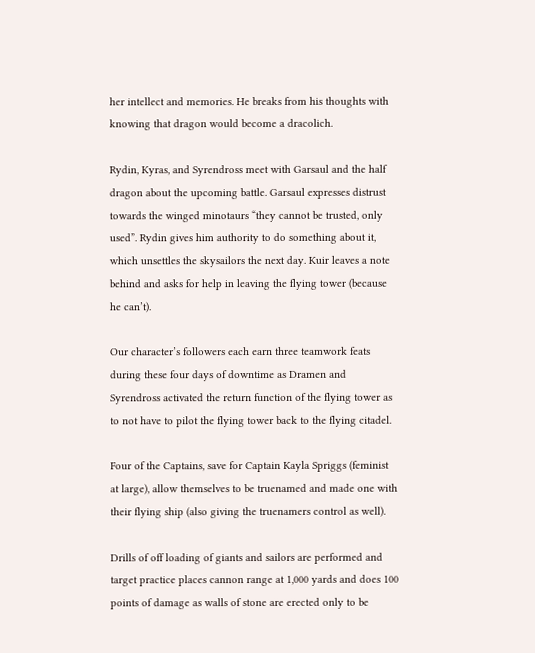her intellect and memories. He breaks from his thoughts with knowing that dragon would become a dracolich.

Rydin, Kyras, and Syrendross meet with Garsaul and the half dragon about the upcoming battle. Garsaul expresses distrust towards the winged minotaurs “they cannot be trusted, only used”. Rydin gives him authority to do something about it, which unsettles the skysailors the next day. Kuir leaves a note behind and asks for help in leaving the flying tower (because he can’t).

Our character’s followers each earn three teamwork feats during these four days of downtime as Dramen and Syrendross activated the return function of the flying tower as to not have to pilot the flying tower back to the flying citadel.

Four of the Captains, save for Captain Kayla Spriggs (feminist at large), allow themselves to be truenamed and made one with their flying ship (also giving the truenamers control as well).

Drills of off loading of giants and sailors are performed and target practice places cannon range at 1,000 yards and does 100 points of damage as walls of stone are erected only to be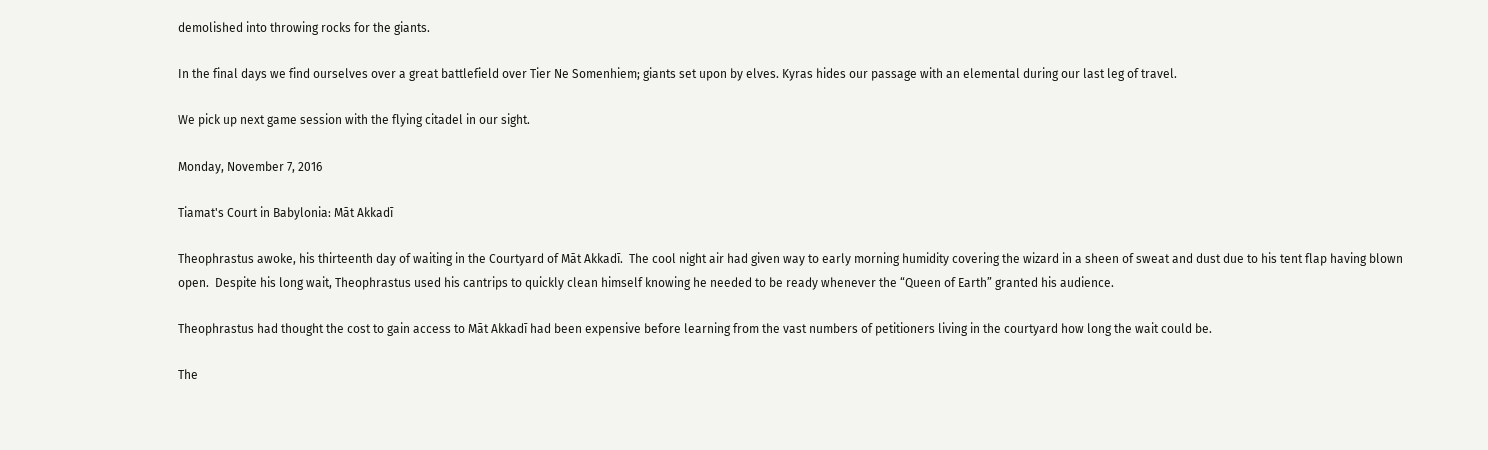demolished into throwing rocks for the giants.

In the final days we find ourselves over a great battlefield over Tier Ne Somenhiem; giants set upon by elves. Kyras hides our passage with an elemental during our last leg of travel.

We pick up next game session with the flying citadel in our sight.

Monday, November 7, 2016

Tiamat's Court in Babylonia: Māt Akkadī

Theophrastus awoke, his thirteenth day of waiting in the Courtyard of Māt Akkadī.  The cool night air had given way to early morning humidity covering the wizard in a sheen of sweat and dust due to his tent flap having blown open.  Despite his long wait, Theophrastus used his cantrips to quickly clean himself knowing he needed to be ready whenever the “Queen of Earth” granted his audience.

Theophrastus had thought the cost to gain access to Māt Akkadī had been expensive before learning from the vast numbers of petitioners living in the courtyard how long the wait could be.

The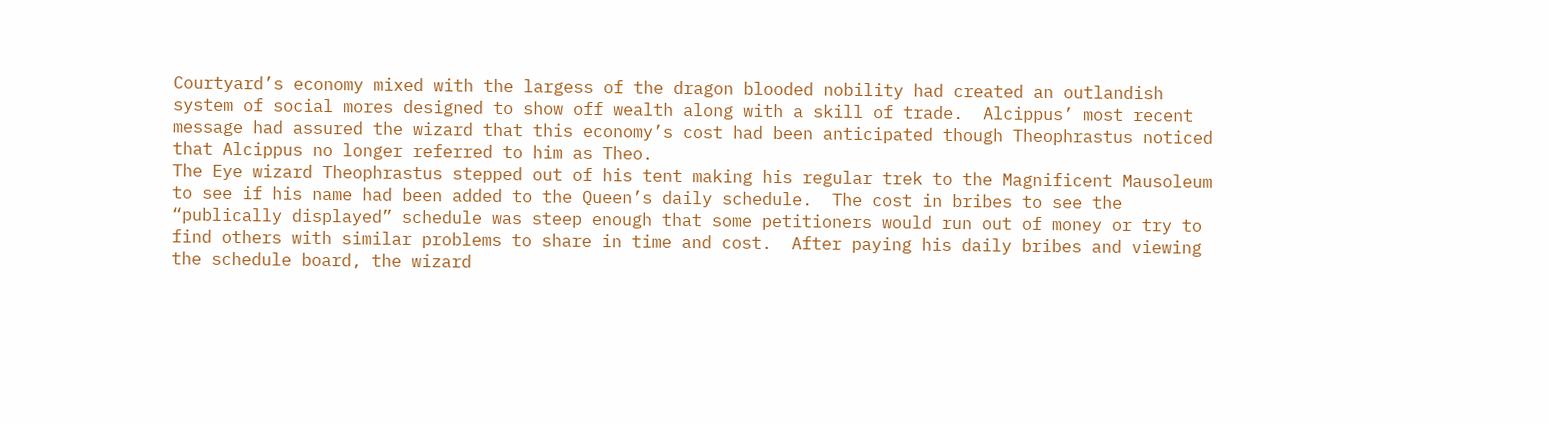Courtyard’s economy mixed with the largess of the dragon blooded nobility had created an outlandish system of social mores designed to show off wealth along with a skill of trade.  Alcippus’ most recent message had assured the wizard that this economy’s cost had been anticipated though Theophrastus noticed that Alcippus no longer referred to him as Theo.
The Eye wizard Theophrastus stepped out of his tent making his regular trek to the Magnificent Mausoleum to see if his name had been added to the Queen’s daily schedule.  The cost in bribes to see the “publically displayed” schedule was steep enough that some petitioners would run out of money or try to find others with similar problems to share in time and cost.  After paying his daily bribes and viewing the schedule board, the wizard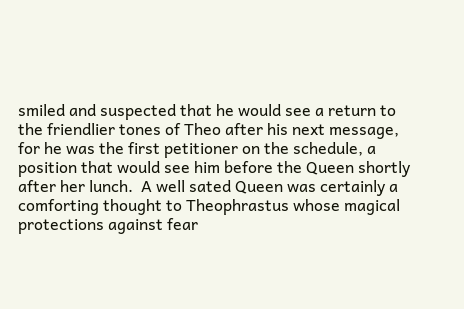smiled and suspected that he would see a return to the friendlier tones of Theo after his next message, for he was the first petitioner on the schedule, a position that would see him before the Queen shortly after her lunch.  A well sated Queen was certainly a comforting thought to Theophrastus whose magical protections against fear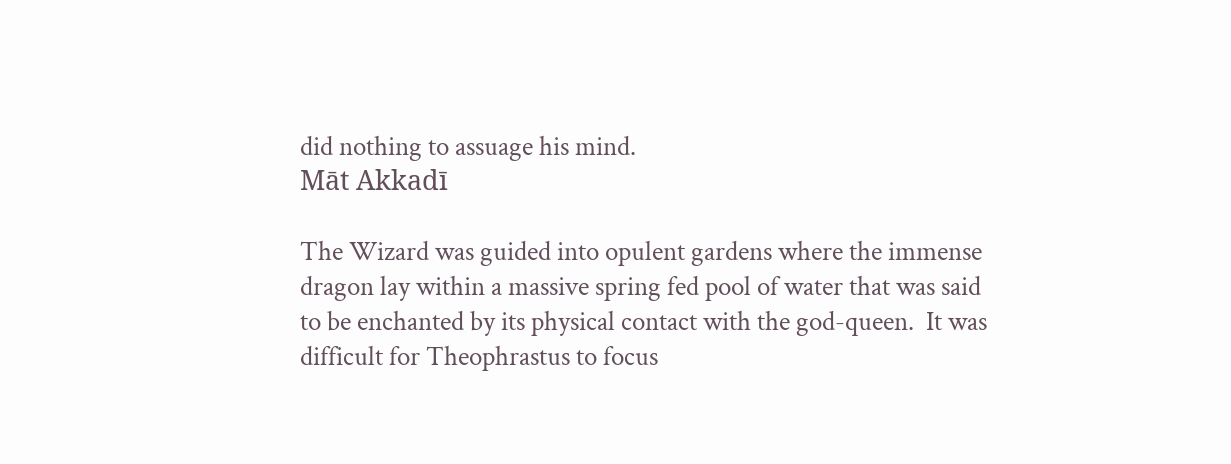did nothing to assuage his mind.
Māt Akkadī

The Wizard was guided into opulent gardens where the immense dragon lay within a massive spring fed pool of water that was said to be enchanted by its physical contact with the god-queen.  It was difficult for Theophrastus to focus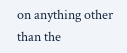on anything other than the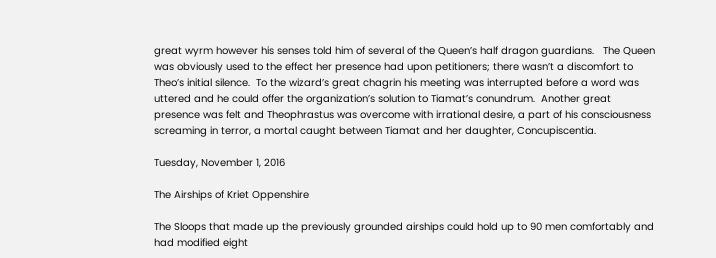great wyrm however his senses told him of several of the Queen’s half dragon guardians.   The Queen was obviously used to the effect her presence had upon petitioners; there wasn’t a discomfort to Theo’s initial silence.  To the wizard’s great chagrin his meeting was interrupted before a word was uttered and he could offer the organization’s solution to Tiamat’s conundrum.  Another great presence was felt and Theophrastus was overcome with irrational desire, a part of his consciousness screaming in terror, a mortal caught between Tiamat and her daughter, Concupiscentia.

Tuesday, November 1, 2016

The Airships of Kriet Oppenshire

The Sloops that made up the previously grounded airships could hold up to 90 men comfortably and had modified eight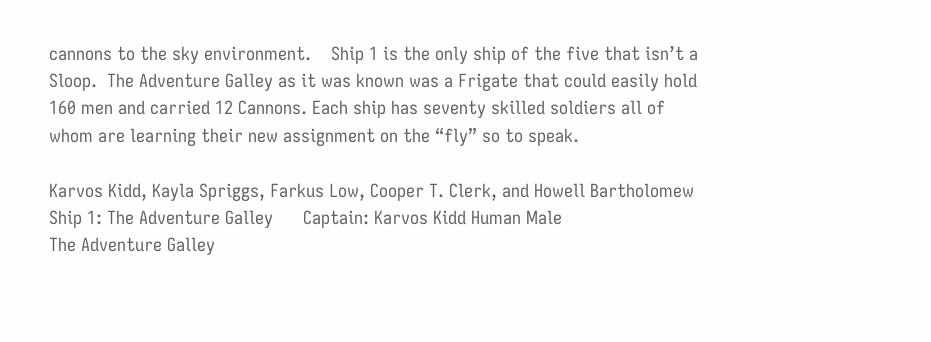cannons to the sky environment.    Ship 1 is the only ship of the five that isn’t a Sloop.  The Adventure Galley as it was known was a Frigate that could easily hold 160 men and carried 12 Cannons. Each ship has seventy skilled soldiers all of whom are learning their new assignment on the “fly” so to speak.

Karvos Kidd, Kayla Spriggs, Farkus Low, Cooper T. Clerk, and Howell Bartholomew
Ship 1: The Adventure Galley      Captain: Karvos Kidd Human Male
The Adventure Galley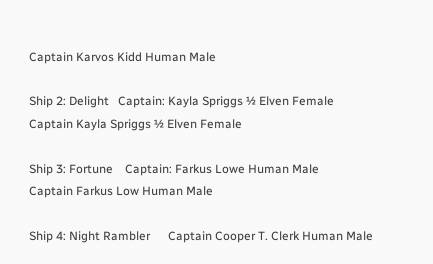Captain Karvos Kidd Human Male

Ship 2: Delight   Captain: Kayla Spriggs ½ Elven Female
Captain Kayla Spriggs ½ Elven Female

Ship 3: Fortune    Captain: Farkus Lowe Human Male
Captain Farkus Low Human Male

Ship 4: Night Rambler      Captain Cooper T. Clerk Human Male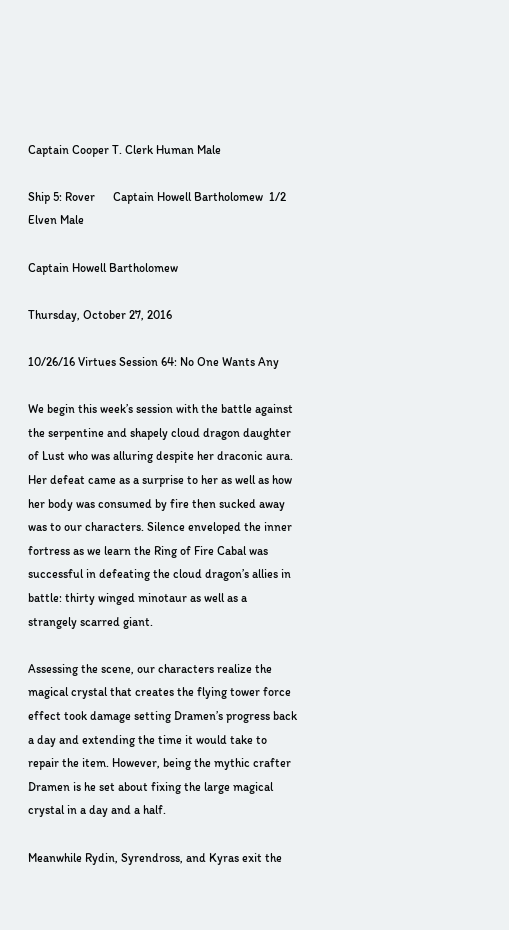Captain Cooper T. Clerk Human Male

Ship 5: Rover      Captain Howell Bartholomew  1/2 Elven Male

Captain Howell Bartholomew

Thursday, October 27, 2016

10/26/16 Virtues Session 64: No One Wants Any

We begin this week’s session with the battle against the serpentine and shapely cloud dragon daughter of Lust who was alluring despite her draconic aura. Her defeat came as a surprise to her as well as how her body was consumed by fire then sucked away was to our characters. Silence enveloped the inner fortress as we learn the Ring of Fire Cabal was successful in defeating the cloud dragon’s allies in battle: thirty winged minotaur as well as a strangely scarred giant.

Assessing the scene, our characters realize the magical crystal that creates the flying tower force effect took damage setting Dramen’s progress back a day and extending the time it would take to repair the item. However, being the mythic crafter Dramen is he set about fixing the large magical crystal in a day and a half.

Meanwhile Rydin, Syrendross, and Kyras exit the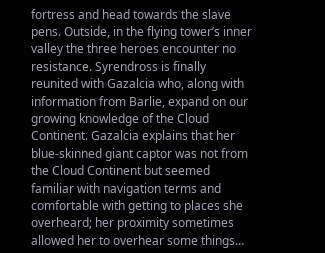fortress and head towards the slave pens. Outside, in the flying tower’s inner valley the three heroes encounter no resistance. Syrendross is finally reunited with Gazalcia who, along with information from Barlie, expand on our growing knowledge of the Cloud Continent. Gazalcia explains that her blue-skinned giant captor was not from the Cloud Continent but seemed familiar with navigation terms and comfortable with getting to places she overheard; her proximity sometimes allowed her to overhear some things…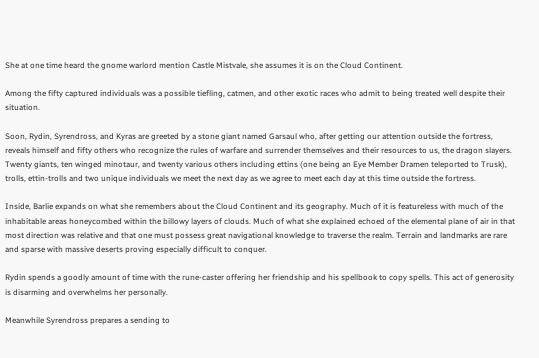She at one time heard the gnome warlord mention Castle Mistvale, she assumes it is on the Cloud Continent.

Among the fifty captured individuals was a possible tiefling, catmen, and other exotic races who admit to being treated well despite their situation.

Soon, Rydin, Syrendross, and Kyras are greeted by a stone giant named Garsaul who, after getting our attention outside the fortress, reveals himself and fifty others who recognize the rules of warfare and surrender themselves and their resources to us, the dragon slayers. Twenty giants, ten winged minotaur, and twenty various others including ettins (one being an Eye Member Dramen teleported to Trusk), trolls, ettin-trolls and two unique individuals we meet the next day as we agree to meet each day at this time outside the fortress.

Inside, Barlie expands on what she remembers about the Cloud Continent and its geography. Much of it is featureless with much of the inhabitable areas honeycombed within the billowy layers of clouds. Much of what she explained echoed of the elemental plane of air in that most direction was relative and that one must possess great navigational knowledge to traverse the realm. Terrain and landmarks are rare and sparse with massive deserts proving especially difficult to conquer.

Rydin spends a goodly amount of time with the rune-caster offering her friendship and his spellbook to copy spells. This act of generosity is disarming and overwhelms her personally.

Meanwhile Syrendross prepares a sending to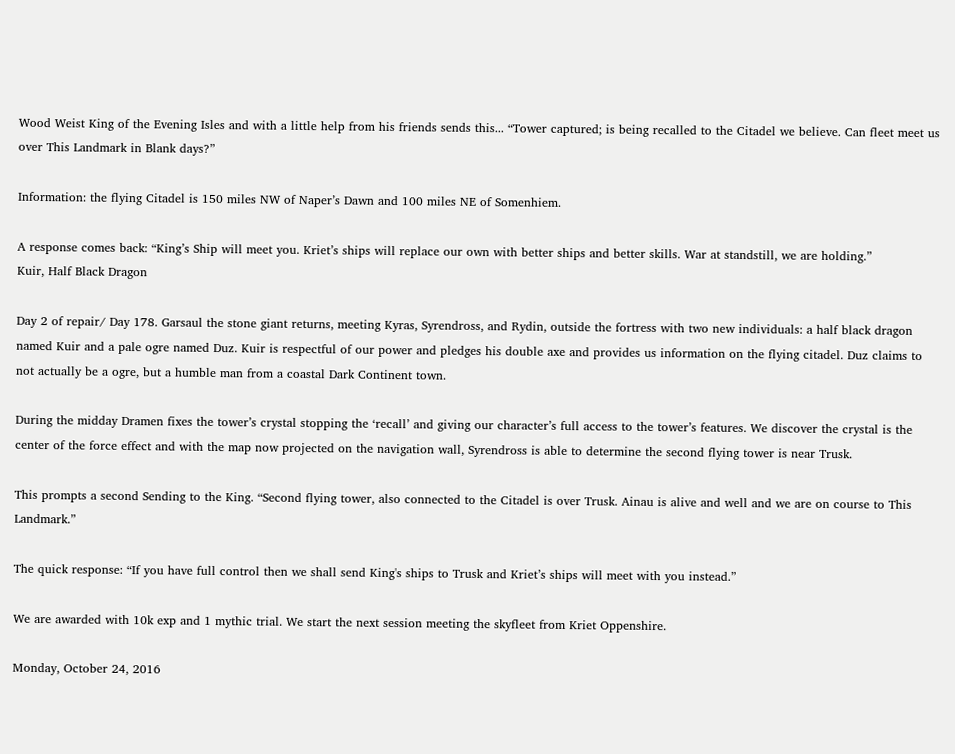Wood Weist King of the Evening Isles and with a little help from his friends sends this... “Tower captured; is being recalled to the Citadel we believe. Can fleet meet us over This Landmark in Blank days?”

Information: the flying Citadel is 150 miles NW of Naper’s Dawn and 100 miles NE of Somenhiem.

A response comes back: “King’s Ship will meet you. Kriet’s ships will replace our own with better ships and better skills. War at standstill, we are holding.”
Kuir, Half Black Dragon

Day 2 of repair/ Day 178. Garsaul the stone giant returns, meeting Kyras, Syrendross, and Rydin, outside the fortress with two new individuals: a half black dragon named Kuir and a pale ogre named Duz. Kuir is respectful of our power and pledges his double axe and provides us information on the flying citadel. Duz claims to not actually be a ogre, but a humble man from a coastal Dark Continent town.

During the midday Dramen fixes the tower’s crystal stopping the ‘recall’ and giving our character’s full access to the tower’s features. We discover the crystal is the center of the force effect and with the map now projected on the navigation wall, Syrendross is able to determine the second flying tower is near Trusk.

This prompts a second Sending to the King. “Second flying tower, also connected to the Citadel is over Trusk. Ainau is alive and well and we are on course to This Landmark.”

The quick response: “If you have full control then we shall send King's ships to Trusk and Kriet’s ships will meet with you instead.”

We are awarded with 10k exp and 1 mythic trial. We start the next session meeting the skyfleet from Kriet Oppenshire.

Monday, October 24, 2016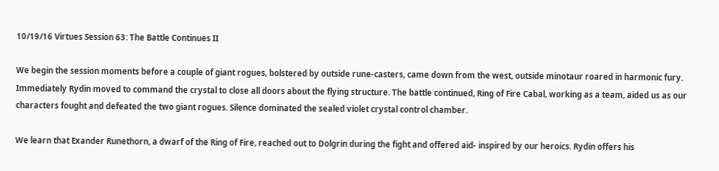10/19/16 Virtues Session 63: The Battle Continues II

We begin the session moments before a couple of giant rogues, bolstered by outside rune-casters, came down from the west, outside minotaur roared in harmonic fury. Immediately Rydin moved to command the crystal to close all doors about the flying structure. The battle continued, Ring of Fire Cabal, working as a team, aided us as our characters fought and defeated the two giant rogues. Silence dominated the sealed violet crystal control chamber.

We learn that Exander Runethorn, a dwarf of the Ring of Fire, reached out to Dolgrin during the fight and offered aid- inspired by our heroics. Rydin offers his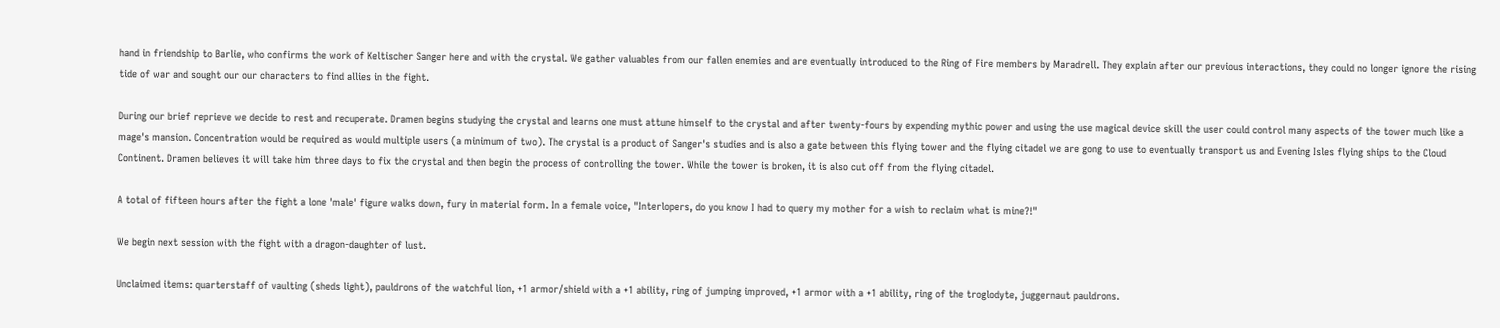hand in friendship to Barlie, who confirms the work of Keltischer Sanger here and with the crystal. We gather valuables from our fallen enemies and are eventually introduced to the Ring of Fire members by Maradrell. They explain after our previous interactions, they could no longer ignore the rising tide of war and sought our our characters to find allies in the fight.

During our brief reprieve we decide to rest and recuperate. Dramen begins studying the crystal and learns one must attune himself to the crystal and after twenty-fours by expending mythic power and using the use magical device skill the user could control many aspects of the tower much like a mage's mansion. Concentration would be required as would multiple users (a minimum of two). The crystal is a product of Sanger's studies and is also a gate between this flying tower and the flying citadel we are gong to use to eventually transport us and Evening Isles flying ships to the Cloud Continent. Dramen believes it will take him three days to fix the crystal and then begin the process of controlling the tower. While the tower is broken, it is also cut off from the flying citadel.

A total of fifteen hours after the fight a lone 'male' figure walks down, fury in material form. In a female voice, "Interlopers, do you know I had to query my mother for a wish to reclaim what is mine?!"

We begin next session with the fight with a dragon-daughter of lust.

Unclaimed items: quarterstaff of vaulting (sheds light), pauldrons of the watchful lion, +1 armor/shield with a +1 ability, ring of jumping improved, +1 armor with a +1 ability, ring of the troglodyte, juggernaut pauldrons.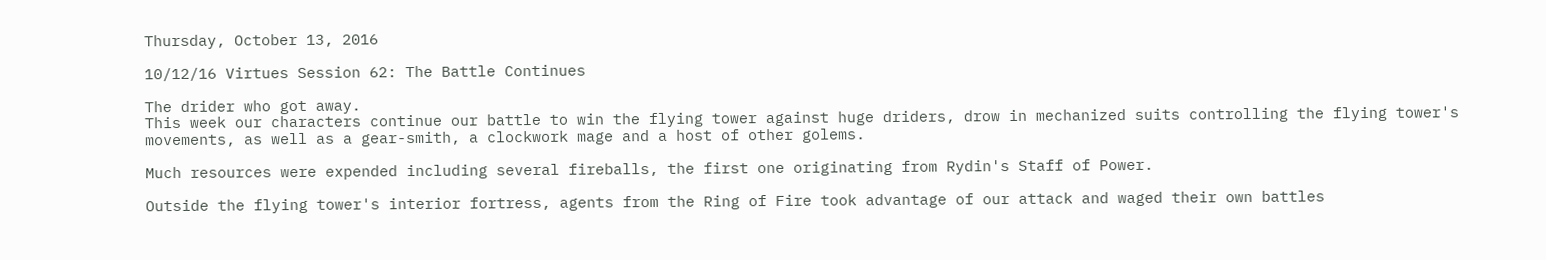Thursday, October 13, 2016

10/12/16 Virtues Session 62: The Battle Continues

The drider who got away.
This week our characters continue our battle to win the flying tower against huge driders, drow in mechanized suits controlling the flying tower's movements, as well as a gear-smith, a clockwork mage and a host of other golems.

Much resources were expended including several fireballs, the first one originating from Rydin's Staff of Power.

Outside the flying tower's interior fortress, agents from the Ring of Fire took advantage of our attack and waged their own battles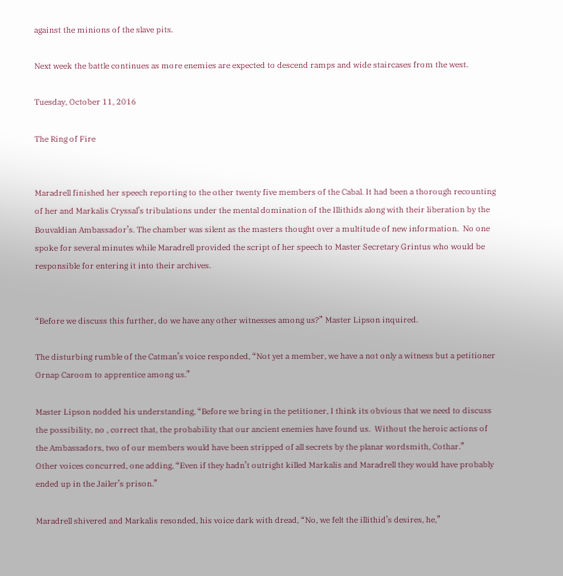against the minions of the slave pits.

Next week the battle continues as more enemies are expected to descend ramps and wide staircases from the west.

Tuesday, October 11, 2016

The Ring of Fire


Maradrell finished her speech reporting to the other twenty five members of the Cabal. It had been a thorough recounting of her and Markalis Cryssal’s tribulations under the mental domination of the Illithids along with their liberation by the Bouvaldian Ambassador’s. The chamber was silent as the masters thought over a multitude of new information.  No one spoke for several minutes while Maradrell provided the script of her speech to Master Secretary Grintus who would be responsible for entering it into their archives.


“Before we discuss this further, do we have any other witnesses among us?” Master Lipson inquired.

The disturbing rumble of the Catman’s voice responded, “Not yet a member, we have a not only a witness but a petitioner Ornap Caroom to apprentice among us.”

Master Lipson nodded his understanding, “Before we bring in the petitioner, I think its obvious that we need to discuss the possibility, no , correct that, the probability that our ancient enemies have found us.  Without the heroic actions of the Ambassadors, two of our members would have been stripped of all secrets by the planar wordsmith, Cothar.”
Other voices concurred, one adding, “Even if they hadn’t outright killed Markalis and Maradrell they would have probably ended up in the Jailer’s prison.”

Maradrell shivered and Markalis resonded, his voice dark with dread, “No, we felt the illithid’s desires, he,”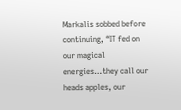Markalis sobbed before continuing, “IT fed on our magical energies…they call our heads apples, our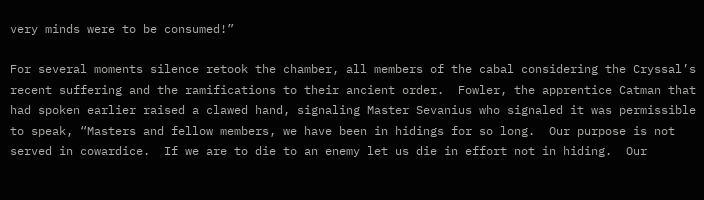very minds were to be consumed!”

For several moments silence retook the chamber, all members of the cabal considering the Cryssal’s recent suffering and the ramifications to their ancient order.  Fowler, the apprentice Catman that had spoken earlier raised a clawed hand, signaling Master Sevanius who signaled it was permissible to speak, “Masters and fellow members, we have been in hidings for so long.  Our purpose is not served in cowardice.  If we are to die to an enemy let us die in effort not in hiding.  Our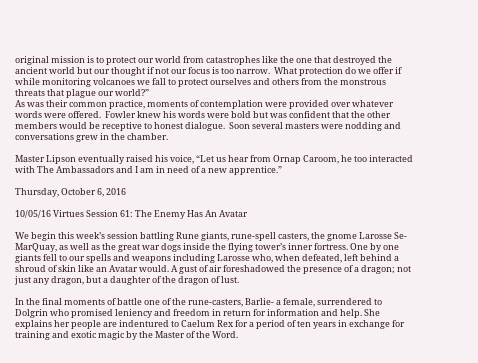original mission is to protect our world from catastrophes like the one that destroyed the ancient world but our thought if not our focus is too narrow.  What protection do we offer if while monitoring volcanoes we fall to protect ourselves and others from the monstrous threats that plague our world?”
As was their common practice, moments of contemplation were provided over whatever words were offered.  Fowler knew his words were bold but was confident that the other members would be receptive to honest dialogue.  Soon several masters were nodding and conversations grew in the chamber.

Master Lipson eventually raised his voice, “Let us hear from Ornap Caroom, he too interacted with The Ambassadors and I am in need of a new apprentice.”

Thursday, October 6, 2016

10/05/16 Virtues Session 61: The Enemy Has An Avatar

We begin this week’s session battling Rune giants, rune-spell casters, the gnome Larosse Se-MarQuay, as well as the great war dogs inside the flying tower’s inner fortress. One by one giants fell to our spells and weapons including Larosse who, when defeated, left behind a shroud of skin like an Avatar would. A gust of air foreshadowed the presence of a dragon; not just any dragon, but a daughter of the dragon of lust.

In the final moments of battle one of the rune-casters, Barlie- a female, surrendered to Dolgrin who promised leniency and freedom in return for information and help. She explains her people are indentured to Caelum Rex for a period of ten years in exchange for training and exotic magic by the Master of the Word.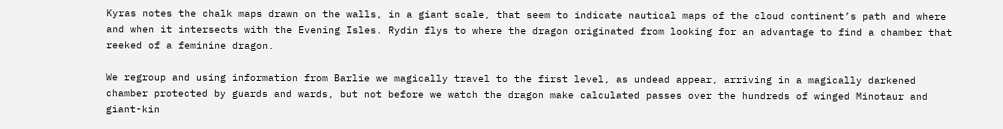Kyras notes the chalk maps drawn on the walls, in a giant scale, that seem to indicate nautical maps of the cloud continent’s path and where and when it intersects with the Evening Isles. Rydin flys to where the dragon originated from looking for an advantage to find a chamber that reeked of a feminine dragon.

We regroup and using information from Barlie we magically travel to the first level, as undead appear, arriving in a magically darkened chamber protected by guards and wards, but not before we watch the dragon make calculated passes over the hundreds of winged Minotaur and giant-kin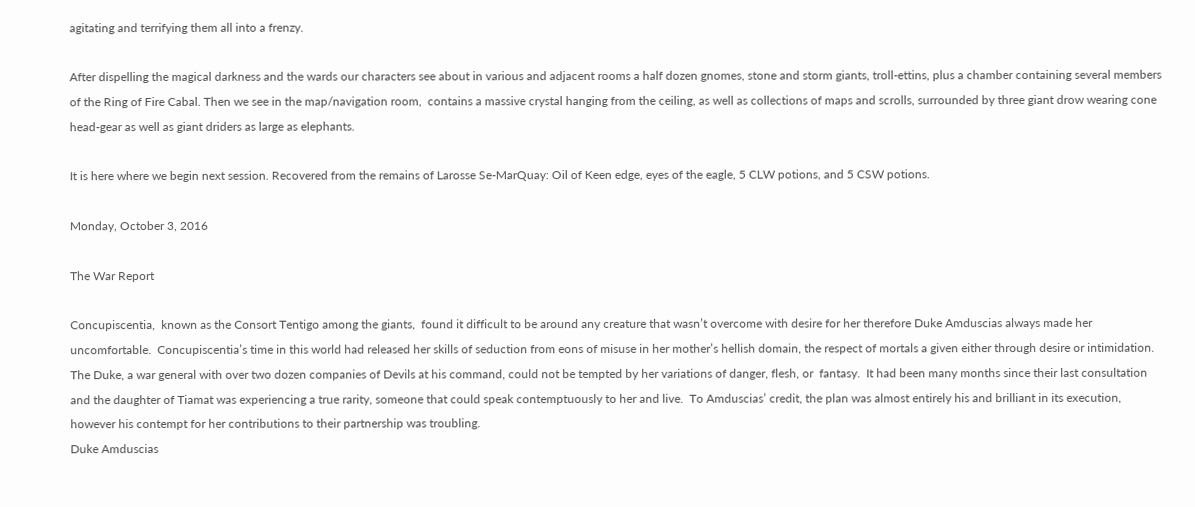agitating and terrifying them all into a frenzy.

After dispelling the magical darkness and the wards our characters see about in various and adjacent rooms a half dozen gnomes, stone and storm giants, troll-ettins, plus a chamber containing several members of the Ring of Fire Cabal. Then we see in the map/navigation room,  contains a massive crystal hanging from the ceiling, as well as collections of maps and scrolls, surrounded by three giant drow wearing cone head-gear as well as giant driders as large as elephants.

It is here where we begin next session. Recovered from the remains of Larosse Se-MarQuay: Oil of Keen edge, eyes of the eagle, 5 CLW potions, and 5 CSW potions.

Monday, October 3, 2016

The War Report

Concupiscentia,  known as the Consort Tentigo among the giants,  found it difficult to be around any creature that wasn’t overcome with desire for her therefore Duke Amduscias always made her uncomfortable.  Concupiscentia’s time in this world had released her skills of seduction from eons of misuse in her mother’s hellish domain, the respect of mortals a given either through desire or intimidation.  The Duke, a war general with over two dozen companies of Devils at his command, could not be tempted by her variations of danger, flesh, or  fantasy.  It had been many months since their last consultation and the daughter of Tiamat was experiencing a true rarity, someone that could speak contemptuously to her and live.  To Amduscias’ credit, the plan was almost entirely his and brilliant in its execution, however his contempt for her contributions to their partnership was troubling.
Duke Amduscias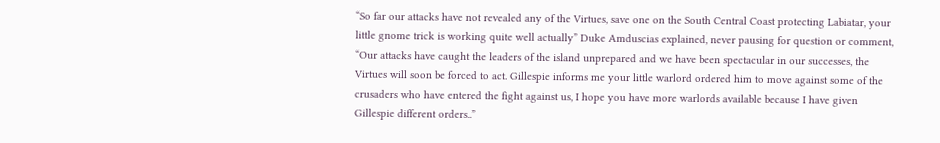“So far our attacks have not revealed any of the Virtues, save one on the South Central Coast protecting Labiatar, your little gnome trick is working quite well actually” Duke Amduscias explained, never pausing for question or comment, “Our attacks have caught the leaders of the island unprepared and we have been spectacular in our successes, the Virtues will soon be forced to act. Gillespie informs me your little warlord ordered him to move against some of the crusaders who have entered the fight against us, I hope you have more warlords available because I have given Gillespie different orders..”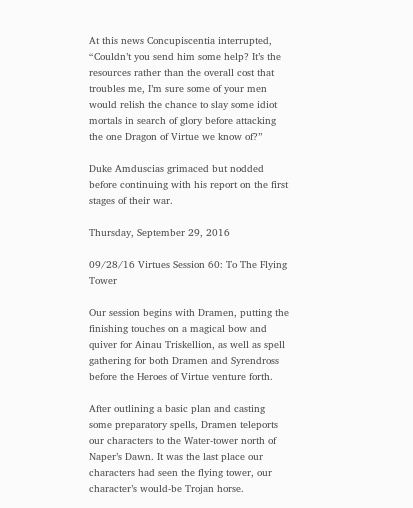At this news Concupiscentia interrupted, “Couldn’t you send him some help? It’s the resources rather than the overall cost that troubles me, I’m sure some of your men would relish the chance to slay some idiot mortals in search of glory before attacking the one Dragon of Virtue we know of?”

Duke Amduscias grimaced but nodded before continuing with his report on the first stages of their war.

Thursday, September 29, 2016

09/28/16 Virtues Session 60: To The Flying Tower

Our session begins with Dramen, putting the finishing touches on a magical bow and quiver for Ainau Triskellion, as well as spell gathering for both Dramen and Syrendross before the Heroes of Virtue venture forth.

After outlining a basic plan and casting some preparatory spells, Dramen teleports our characters to the Water-tower north of Naper’s Dawn. It was the last place our characters had seen the flying tower, our character’s would-be Trojan horse.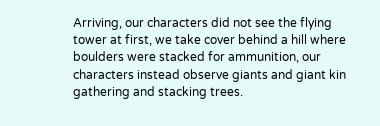Arriving, our characters did not see the flying tower at first, we take cover behind a hill where boulders were stacked for ammunition, our characters instead observe giants and giant kin gathering and stacking trees.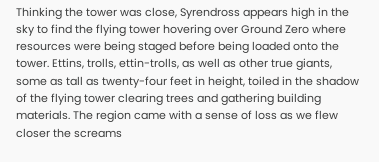Thinking the tower was close, Syrendross appears high in the sky to find the flying tower hovering over Ground Zero where resources were being staged before being loaded onto the tower. Ettins, trolls, ettin-trolls, as well as other true giants, some as tall as twenty-four feet in height, toiled in the shadow of the flying tower clearing trees and gathering building materials. The region came with a sense of loss as we flew closer the screams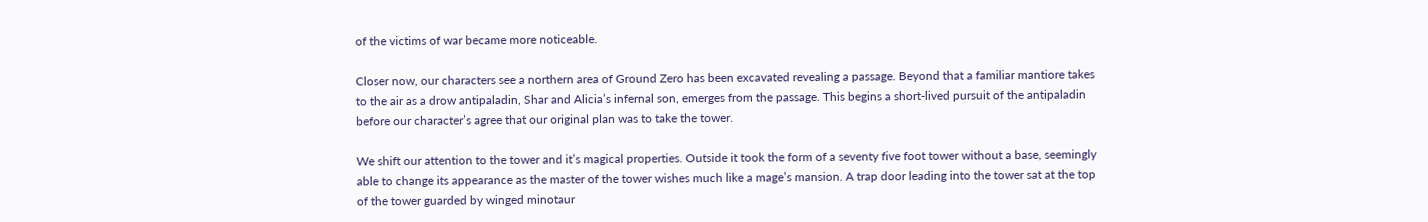of the victims of war became more noticeable.

Closer now, our characters see a northern area of Ground Zero has been excavated revealing a passage. Beyond that a familiar mantiore takes to the air as a drow antipaladin, Shar and Alicia’s infernal son, emerges from the passage. This begins a short-lived pursuit of the antipaladin before our character’s agree that our original plan was to take the tower.

We shift our attention to the tower and it’s magical properties. Outside it took the form of a seventy five foot tower without a base, seemingly able to change its appearance as the master of the tower wishes much like a mage’s mansion. A trap door leading into the tower sat at the top of the tower guarded by winged minotaur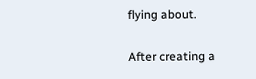flying about.

After creating a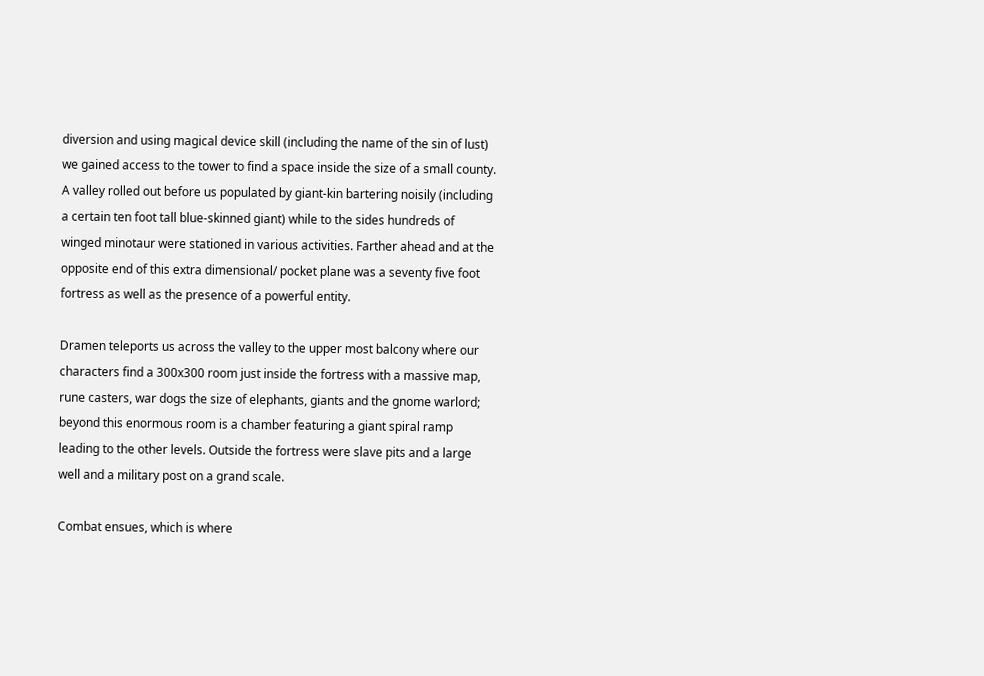diversion and using magical device skill (including the name of the sin of lust) we gained access to the tower to find a space inside the size of a small county. A valley rolled out before us populated by giant-kin bartering noisily (including a certain ten foot tall blue-skinned giant) while to the sides hundreds of winged minotaur were stationed in various activities. Farther ahead and at the opposite end of this extra dimensional/ pocket plane was a seventy five foot fortress as well as the presence of a powerful entity.

Dramen teleports us across the valley to the upper most balcony where our characters find a 300x300 room just inside the fortress with a massive map, rune casters, war dogs the size of elephants, giants and the gnome warlord; beyond this enormous room is a chamber featuring a giant spiral ramp leading to the other levels. Outside the fortress were slave pits and a large well and a military post on a grand scale.

Combat ensues, which is where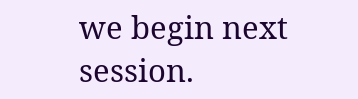we begin next session.